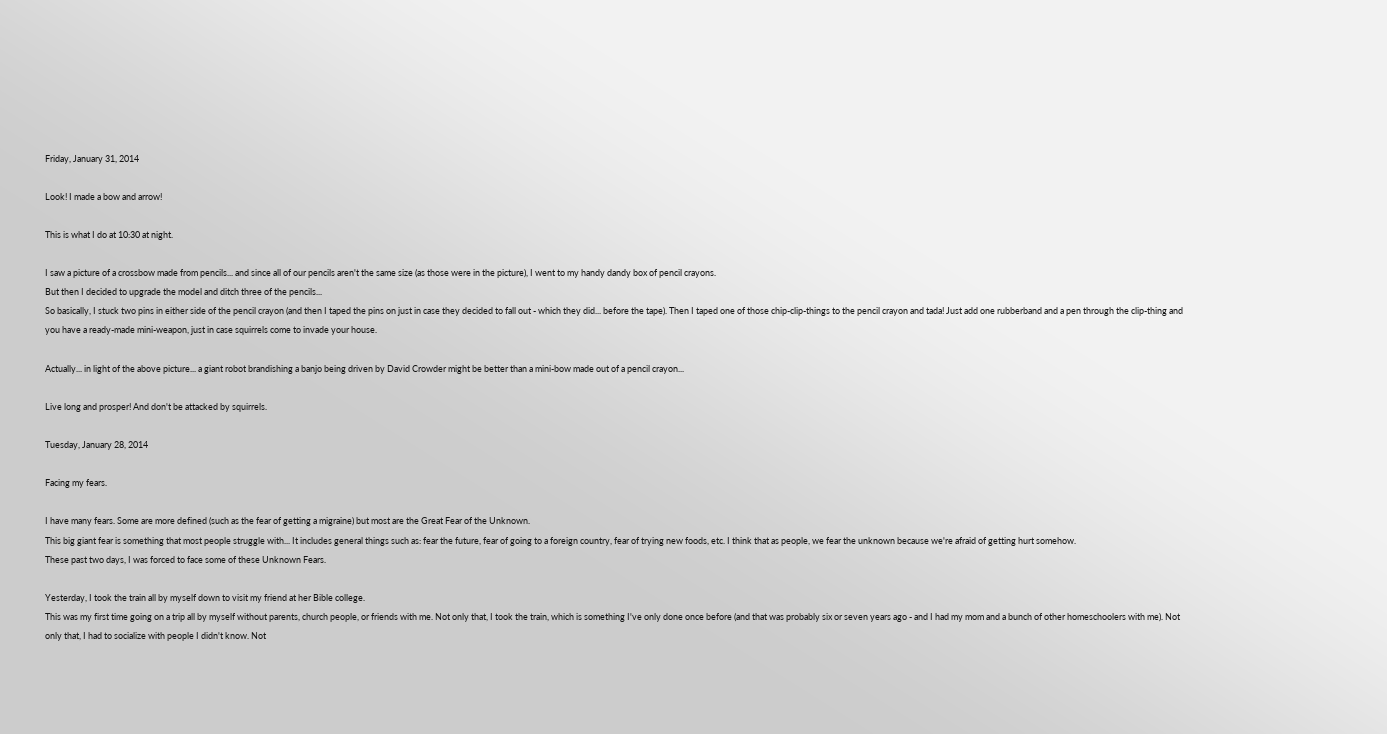Friday, January 31, 2014

Look! I made a bow and arrow!

This is what I do at 10:30 at night.

I saw a picture of a crossbow made from pencils... and since all of our pencils aren't the same size (as those were in the picture), I went to my handy dandy box of pencil crayons.
But then I decided to upgrade the model and ditch three of the pencils...
So basically, I stuck two pins in either side of the pencil crayon (and then I taped the pins on just in case they decided to fall out - which they did... before the tape). Then I taped one of those chip-clip-things to the pencil crayon and tada! Just add one rubberband and a pen through the clip-thing and you have a ready-made mini-weapon, just in case squirrels come to invade your house.

Actually... in light of the above picture... a giant robot brandishing a banjo being driven by David Crowder might be better than a mini-bow made out of a pencil crayon...

Live long and prosper! And don't be attacked by squirrels.

Tuesday, January 28, 2014

Facing my fears.

I have many fears. Some are more defined (such as the fear of getting a migraine) but most are the Great Fear of the Unknown.
This big giant fear is something that most people struggle with... It includes general things such as: fear the future, fear of going to a foreign country, fear of trying new foods, etc. I think that as people, we fear the unknown because we're afraid of getting hurt somehow.
These past two days, I was forced to face some of these Unknown Fears.

Yesterday, I took the train all by myself down to visit my friend at her Bible college.
This was my first time going on a trip all by myself without parents, church people, or friends with me. Not only that, I took the train, which is something I've only done once before (and that was probably six or seven years ago - and I had my mom and a bunch of other homeschoolers with me). Not only that, I had to socialize with people I didn't know. Not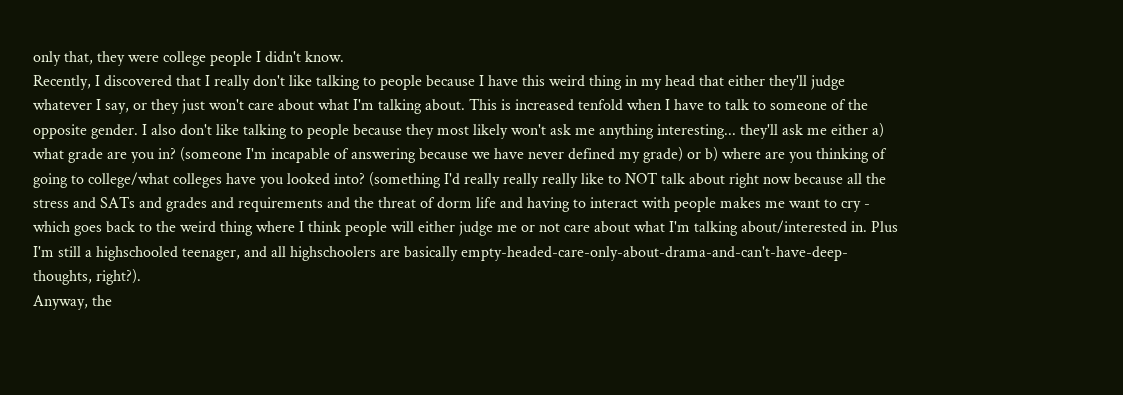only that, they were college people I didn't know.
Recently, I discovered that I really don't like talking to people because I have this weird thing in my head that either they'll judge whatever I say, or they just won't care about what I'm talking about. This is increased tenfold when I have to talk to someone of the opposite gender. I also don't like talking to people because they most likely won't ask me anything interesting... they'll ask me either a) what grade are you in? (someone I'm incapable of answering because we have never defined my grade) or b) where are you thinking of going to college/what colleges have you looked into? (something I'd really really really like to NOT talk about right now because all the stress and SATs and grades and requirements and the threat of dorm life and having to interact with people makes me want to cry - which goes back to the weird thing where I think people will either judge me or not care about what I'm talking about/interested in. Plus I'm still a highschooled teenager, and all highschoolers are basically empty-headed-care-only-about-drama-and-can't-have-deep-thoughts, right?).
Anyway, the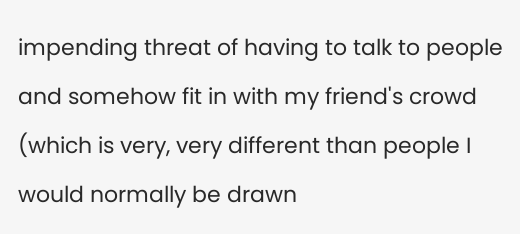impending threat of having to talk to people and somehow fit in with my friend's crowd (which is very, very different than people I would normally be drawn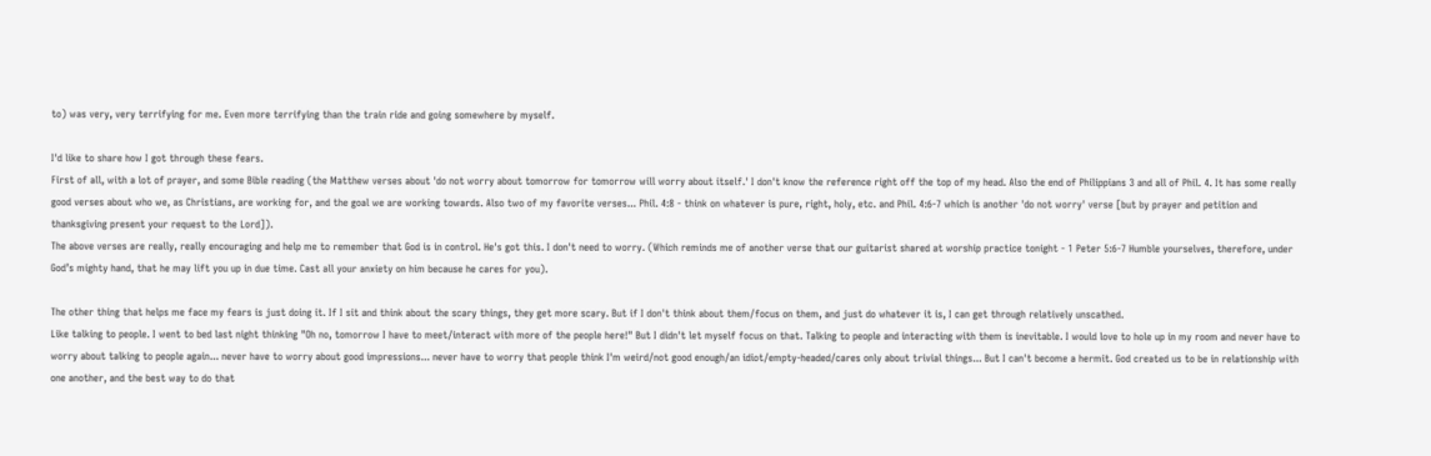to) was very, very terrifying for me. Even more terrifying than the train ride and going somewhere by myself.

I'd like to share how I got through these fears.
First of all, with a lot of prayer, and some Bible reading (the Matthew verses about 'do not worry about tomorrow for tomorrow will worry about itself.' I don't know the reference right off the top of my head. Also the end of Philippians 3 and all of Phil. 4. It has some really good verses about who we, as Christians, are working for, and the goal we are working towards. Also two of my favorite verses... Phil. 4:8 - think on whatever is pure, right, holy, etc. and Phil. 4:6-7 which is another 'do not worry' verse [but by prayer and petition and thanksgiving present your request to the Lord]).
The above verses are really, really encouraging and help me to remember that God is in control. He's got this. I don't need to worry. (Which reminds me of another verse that our guitarist shared at worship practice tonight - 1 Peter 5:6-7 Humble yourselves, therefore, under God’s mighty hand, that he may lift you up in due time. Cast all your anxiety on him because he cares for you).

The other thing that helps me face my fears is just doing it. If I sit and think about the scary things, they get more scary. But if I don't think about them/focus on them, and just do whatever it is, I can get through relatively unscathed.
Like talking to people. I went to bed last night thinking "Oh no, tomorrow I have to meet/interact with more of the people here!" But I didn't let myself focus on that. Talking to people and interacting with them is inevitable. I would love to hole up in my room and never have to worry about talking to people again... never have to worry about good impressions... never have to worry that people think I'm weird/not good enough/an idiot/empty-headed/cares only about trivial things... But I can't become a hermit. God created us to be in relationship with one another, and the best way to do that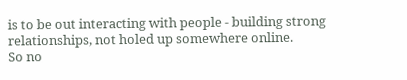is to be out interacting with people - building strong relationships, not holed up somewhere online.
So no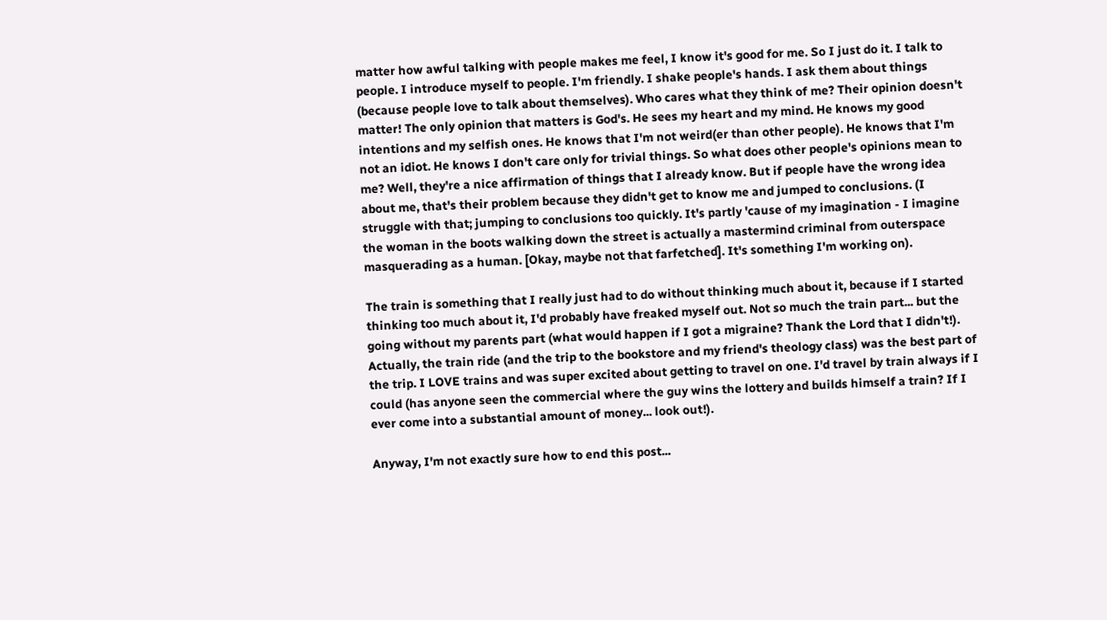matter how awful talking with people makes me feel, I know it's good for me. So I just do it. I talk to people. I introduce myself to people. I'm friendly. I shake people's hands. I ask them about things (because people love to talk about themselves). Who cares what they think of me? Their opinion doesn't matter! The only opinion that matters is God's. He sees my heart and my mind. He knows my good intentions and my selfish ones. He knows that I'm not weird(er than other people). He knows that I'm not an idiot. He knows I don't care only for trivial things. So what does other people's opinions mean to me? Well, they're a nice affirmation of things that I already know. But if people have the wrong idea about me, that's their problem because they didn't get to know me and jumped to conclusions. (I struggle with that; jumping to conclusions too quickly. It's partly 'cause of my imagination - I imagine the woman in the boots walking down the street is actually a mastermind criminal from outerspace masquerading as a human. [Okay, maybe not that farfetched]. It's something I'm working on).

The train is something that I really just had to do without thinking much about it, because if I started thinking too much about it, I'd probably have freaked myself out. Not so much the train part... but the going without my parents part (what would happen if I got a migraine? Thank the Lord that I didn't!).
Actually, the train ride (and the trip to the bookstore and my friend's theology class) was the best part of the trip. I LOVE trains and was super excited about getting to travel on one. I'd travel by train always if I could (has anyone seen the commercial where the guy wins the lottery and builds himself a train? If I ever come into a substantial amount of money... look out!).

Anyway, I'm not exactly sure how to end this post...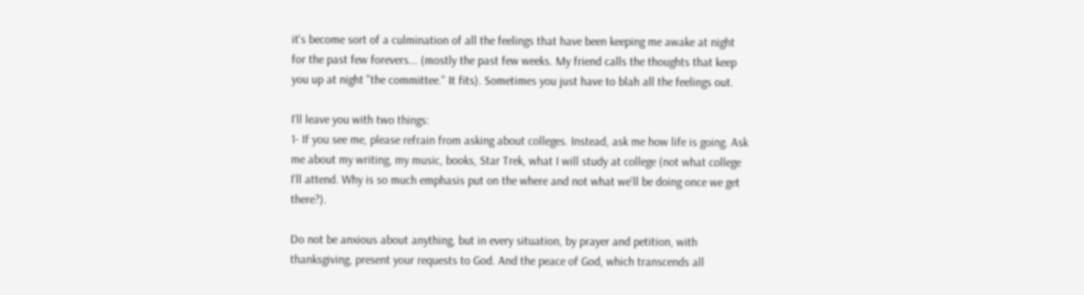it's become sort of a culmination of all the feelings that have been keeping me awake at night for the past few forevers... (mostly the past few weeks. My friend calls the thoughts that keep you up at night "the committee." It fits). Sometimes you just have to blah all the feelings out.

I'll leave you with two things:
1- If you see me, please refrain from asking about colleges. Instead, ask me how life is going. Ask me about my writing, my music, books, Star Trek, what I will study at college (not what college I'll attend. Why is so much emphasis put on the where and not what we'll be doing once we get there?).

Do not be anxious about anything, but in every situation, by prayer and petition, with thanksgiving, present your requests to God. And the peace of God, which transcends all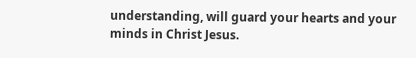understanding, will guard your hearts and your minds in Christ Jesus.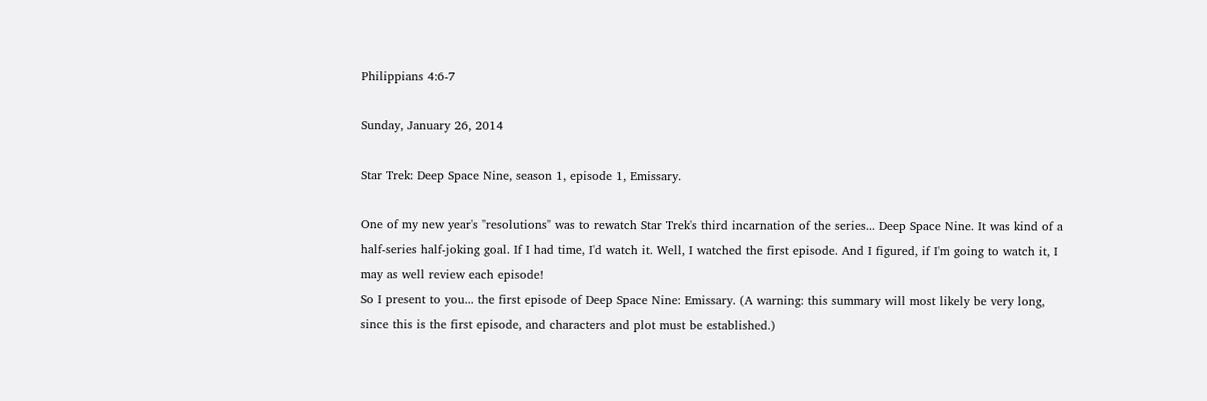Philippians 4:6-7

Sunday, January 26, 2014

Star Trek: Deep Space Nine, season 1, episode 1, Emissary.

One of my new year's "resolutions" was to rewatch Star Trek's third incarnation of the series... Deep Space Nine. It was kind of a half-series half-joking goal. If I had time, I'd watch it. Well, I watched the first episode. And I figured, if I'm going to watch it, I may as well review each episode!
So I present to you... the first episode of Deep Space Nine: Emissary. (A warning: this summary will most likely be very long, since this is the first episode, and characters and plot must be established.)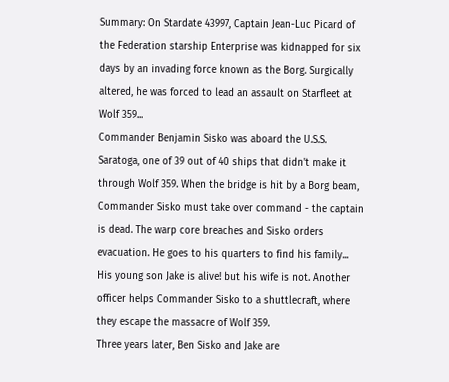Summary: On Stardate 43997, Captain Jean-Luc Picard of the Federation starship Enterprise was kidnapped for six days by an invading force known as the Borg. Surgically altered, he was forced to lead an assault on Starfleet at Wolf 359...
Commander Benjamin Sisko was aboard the U.S.S. Saratoga, one of 39 out of 40 ships that didn't make it through Wolf 359. When the bridge is hit by a Borg beam, Commander Sisko must take over command - the captain is dead. The warp core breaches and Sisko orders evacuation. He goes to his quarters to find his family... His young son Jake is alive! but his wife is not. Another officer helps Commander Sisko to a shuttlecraft, where they escape the massacre of Wolf 359.
Three years later, Ben Sisko and Jake are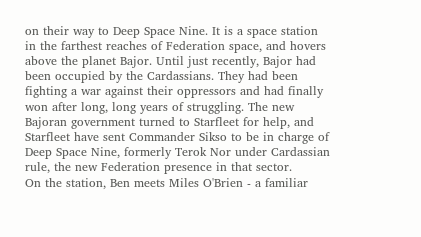on their way to Deep Space Nine. It is a space station in the farthest reaches of Federation space, and hovers above the planet Bajor. Until just recently, Bajor had been occupied by the Cardassians. They had been fighting a war against their oppressors and had finally won after long, long years of struggling. The new Bajoran government turned to Starfleet for help, and Starfleet have sent Commander Sikso to be in charge of Deep Space Nine, formerly Terok Nor under Cardassian rule, the new Federation presence in that sector.
On the station, Ben meets Miles O'Brien - a familiar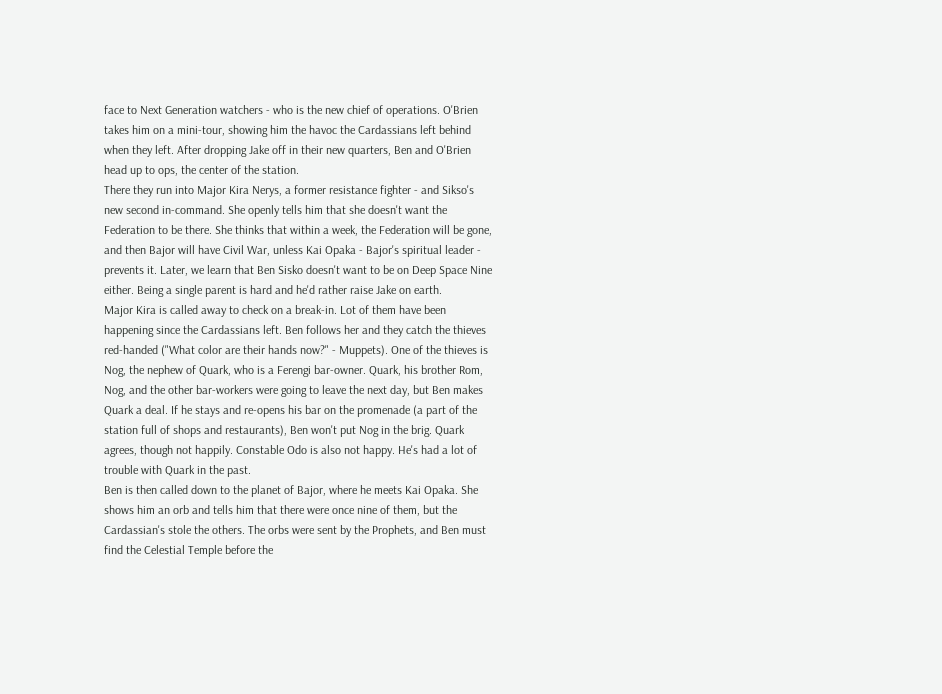face to Next Generation watchers - who is the new chief of operations. O'Brien takes him on a mini-tour, showing him the havoc the Cardassians left behind when they left. After dropping Jake off in their new quarters, Ben and O'Brien head up to ops, the center of the station.
There they run into Major Kira Nerys, a former resistance fighter - and Sikso's new second in-command. She openly tells him that she doesn't want the Federation to be there. She thinks that within a week, the Federation will be gone, and then Bajor will have Civil War, unless Kai Opaka - Bajor's spiritual leader - prevents it. Later, we learn that Ben Sisko doesn't want to be on Deep Space Nine either. Being a single parent is hard and he'd rather raise Jake on earth.
Major Kira is called away to check on a break-in. Lot of them have been happening since the Cardassians left. Ben follows her and they catch the thieves red-handed ("What color are their hands now?" - Muppets). One of the thieves is Nog, the nephew of Quark, who is a Ferengi bar-owner. Quark, his brother Rom, Nog, and the other bar-workers were going to leave the next day, but Ben makes Quark a deal. If he stays and re-opens his bar on the promenade (a part of the station full of shops and restaurants), Ben won't put Nog in the brig. Quark agrees, though not happily. Constable Odo is also not happy. He's had a lot of trouble with Quark in the past.
Ben is then called down to the planet of Bajor, where he meets Kai Opaka. She shows him an orb and tells him that there were once nine of them, but the Cardassian's stole the others. The orbs were sent by the Prophets, and Ben must find the Celestial Temple before the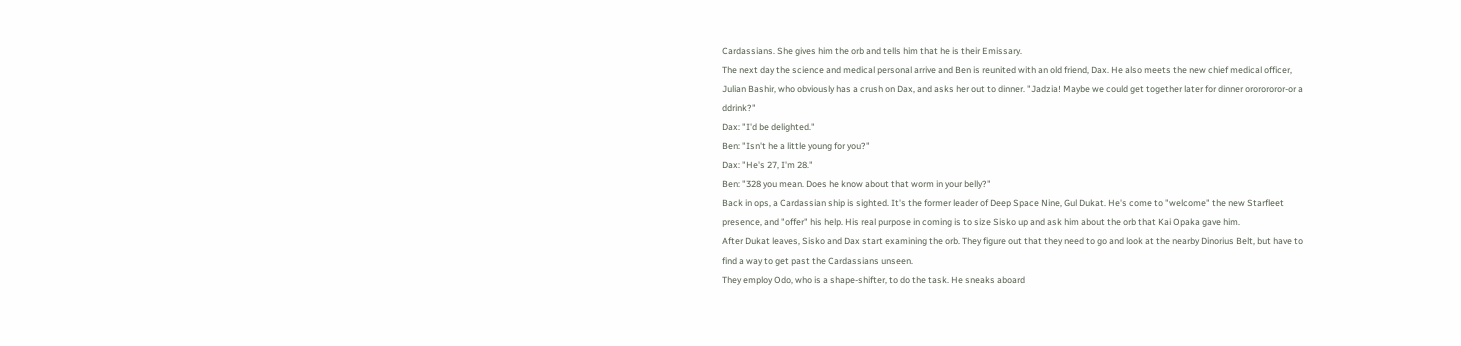Cardassians. She gives him the orb and tells him that he is their Emissary.
The next day the science and medical personal arrive and Ben is reunited with an old friend, Dax. He also meets the new chief medical officer, Julian Bashir, who obviously has a crush on Dax, and asks her out to dinner. "Jadzia! Maybe we could get together later for dinner ororororor-or a ddrink?"
Dax: "I'd be delighted."
Ben: "Isn't he a little young for you?"
Dax: "He's 27, I'm 28."
Ben: "328 you mean. Does he know about that worm in your belly?"
Back in ops, a Cardassian ship is sighted. It's the former leader of Deep Space Nine, Gul Dukat. He's come to "welcome" the new Starfleet presence, and "offer" his help. His real purpose in coming is to size Sisko up and ask him about the orb that Kai Opaka gave him.
After Dukat leaves, Sisko and Dax start examining the orb. They figure out that they need to go and look at the nearby Dinorius Belt, but have to find a way to get past the Cardassians unseen.
They employ Odo, who is a shape-shifter, to do the task. He sneaks aboard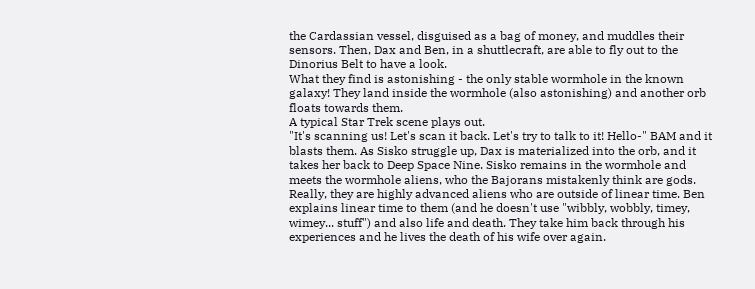the Cardassian vessel, disguised as a bag of money, and muddles their sensors. Then, Dax and Ben, in a shuttlecraft, are able to fly out to the Dinorius Belt to have a look.
What they find is astonishing - the only stable wormhole in the known galaxy! They land inside the wormhole (also astonishing) and another orb floats towards them.
A typical Star Trek scene plays out.
"It's scanning us! Let's scan it back. Let's try to talk to it! Hello-" BAM and it blasts them. As Sisko struggle up, Dax is materialized into the orb, and it takes her back to Deep Space Nine. Sisko remains in the wormhole and meets the wormhole aliens, who the Bajorans mistakenly think are gods. Really, they are highly advanced aliens who are outside of linear time. Ben explains linear time to them (and he doesn't use "wibbly, wobbly, timey, wimey... stuff") and also life and death. They take him back through his experiences and he lives the death of his wife over again.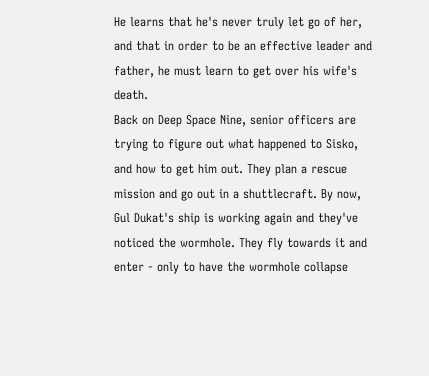He learns that he's never truly let go of her, and that in order to be an effective leader and father, he must learn to get over his wife's death.
Back on Deep Space Nine, senior officers are trying to figure out what happened to Sisko, and how to get him out. They plan a rescue mission and go out in a shuttlecraft. By now, Gul Dukat's ship is working again and they've noticed the wormhole. They fly towards it and enter - only to have the wormhole collapse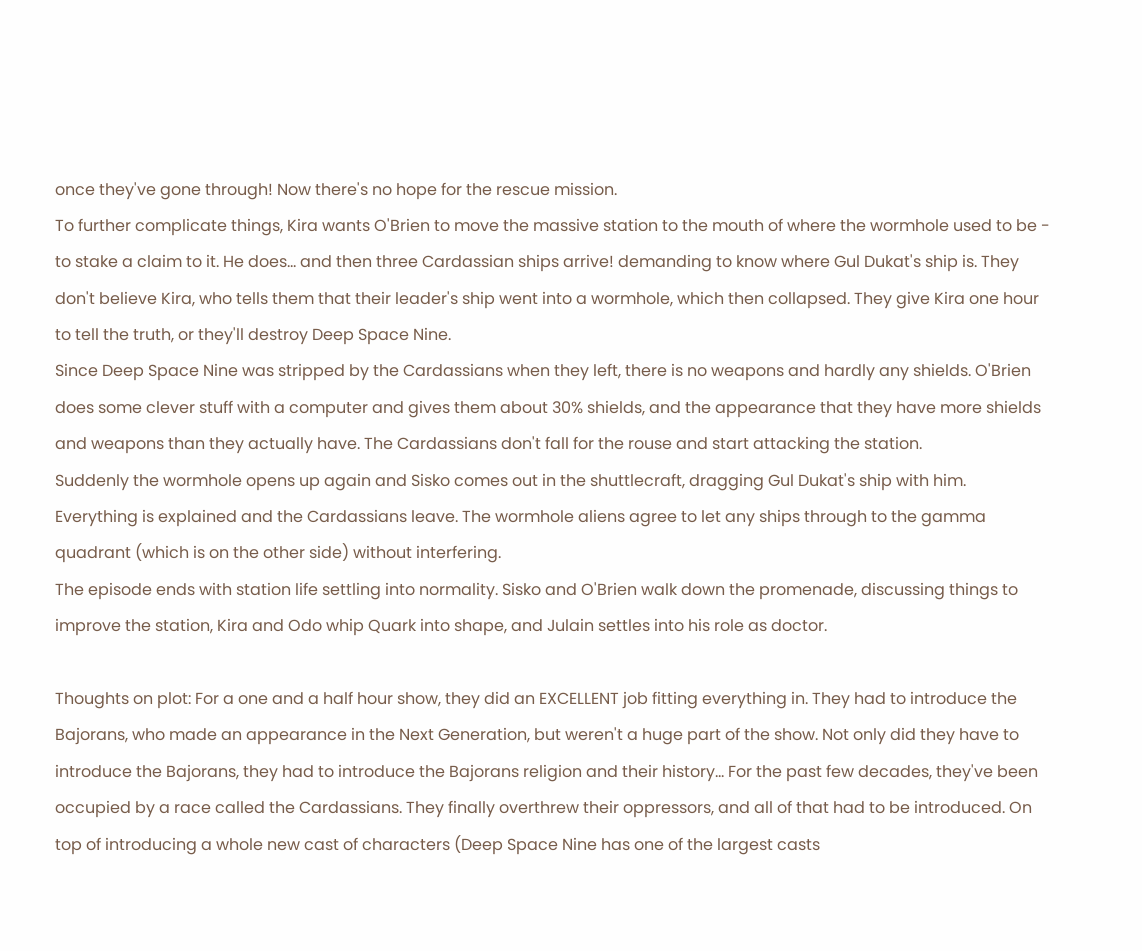once they've gone through! Now there's no hope for the rescue mission.
To further complicate things, Kira wants O'Brien to move the massive station to the mouth of where the wormhole used to be - to stake a claim to it. He does... and then three Cardassian ships arrive! demanding to know where Gul Dukat's ship is. They don't believe Kira, who tells them that their leader's ship went into a wormhole, which then collapsed. They give Kira one hour to tell the truth, or they'll destroy Deep Space Nine.
Since Deep Space Nine was stripped by the Cardassians when they left, there is no weapons and hardly any shields. O'Brien does some clever stuff with a computer and gives them about 30% shields, and the appearance that they have more shields and weapons than they actually have. The Cardassians don't fall for the rouse and start attacking the station.
Suddenly the wormhole opens up again and Sisko comes out in the shuttlecraft, dragging Gul Dukat's ship with him. Everything is explained and the Cardassians leave. The wormhole aliens agree to let any ships through to the gamma quadrant (which is on the other side) without interfering.
The episode ends with station life settling into normality. Sisko and O'Brien walk down the promenade, discussing things to improve the station, Kira and Odo whip Quark into shape, and Julain settles into his role as doctor.

Thoughts on plot: For a one and a half hour show, they did an EXCELLENT job fitting everything in. They had to introduce the Bajorans, who made an appearance in the Next Generation, but weren't a huge part of the show. Not only did they have to introduce the Bajorans, they had to introduce the Bajorans religion and their history... For the past few decades, they've been occupied by a race called the Cardassians. They finally overthrew their oppressors, and all of that had to be introduced. On top of introducing a whole new cast of characters (Deep Space Nine has one of the largest casts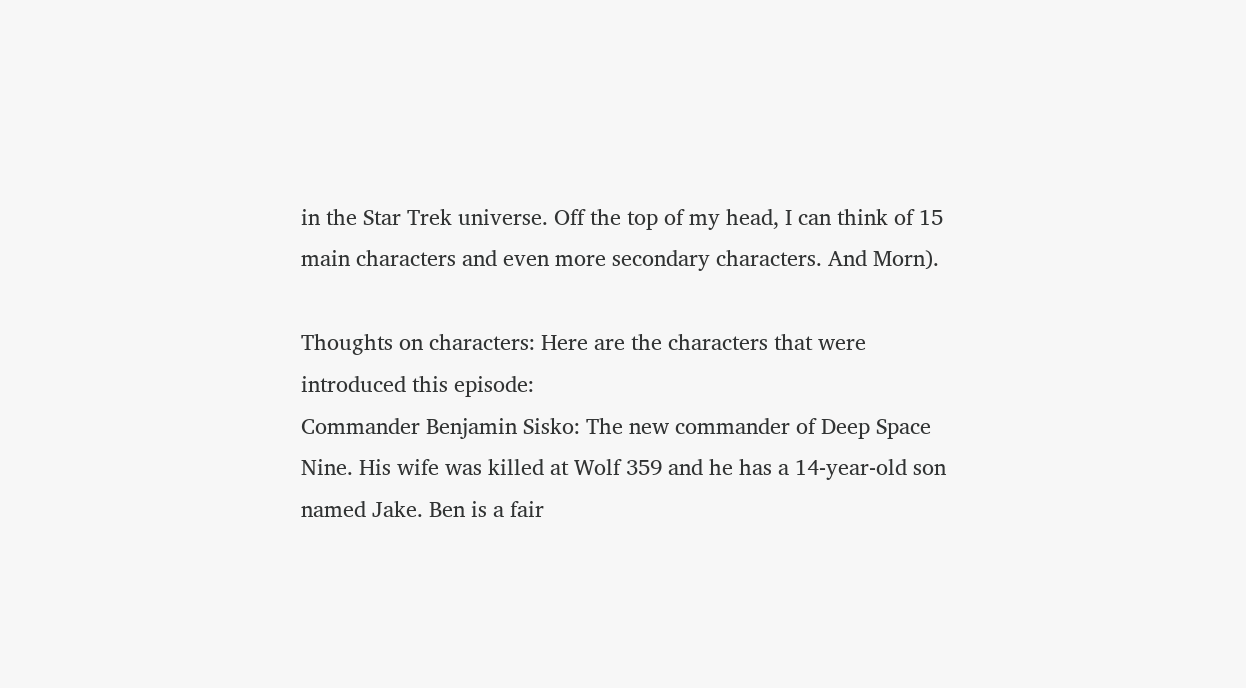in the Star Trek universe. Off the top of my head, I can think of 15 main characters and even more secondary characters. And Morn).

Thoughts on characters: Here are the characters that were introduced this episode:
Commander Benjamin Sisko: The new commander of Deep Space Nine. His wife was killed at Wolf 359 and he has a 14-year-old son named Jake. Ben is a fair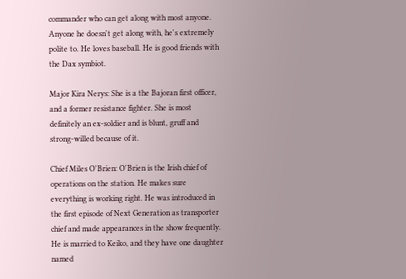commander who can get along with most anyone. Anyone he doesn't get along with, he's extremely polite to. He loves baseball. He is good friends with the Dax symbiot.

Major Kira Nerys: She is a the Bajoran first officer, and a former resistance fighter. She is most definitely an ex-soldier and is blunt, gruff and strong-willed because of it.

Chief Miles O'Brien: O'Brien is the Irish chief of operations on the station. He makes sure everything is working right. He was introduced in the first episode of Next Generation as transporter chief and made appearances in the show frequently. He is married to Keiko, and they have one daughter named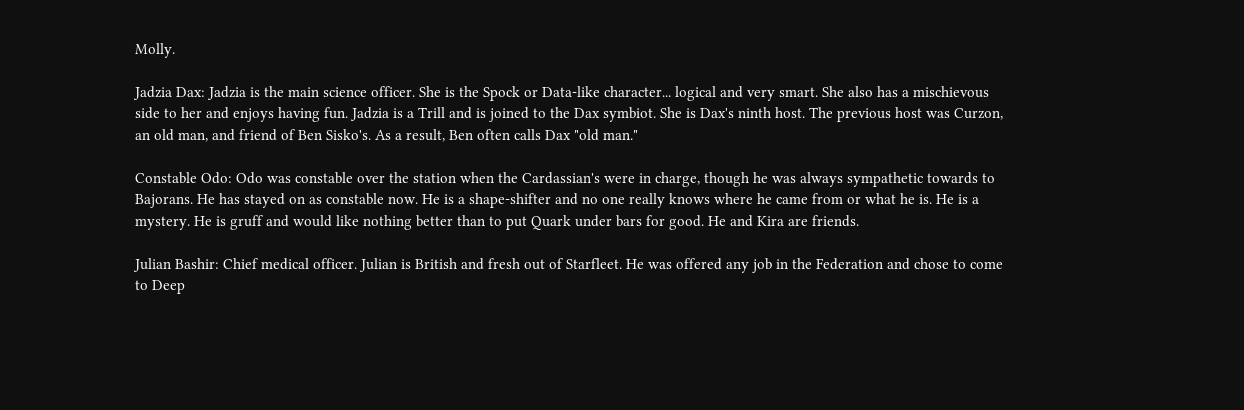Molly.

Jadzia Dax: Jadzia is the main science officer. She is the Spock or Data-like character... logical and very smart. She also has a mischievous side to her and enjoys having fun. Jadzia is a Trill and is joined to the Dax symbiot. She is Dax's ninth host. The previous host was Curzon, an old man, and friend of Ben Sisko's. As a result, Ben often calls Dax "old man."

Constable Odo: Odo was constable over the station when the Cardassian's were in charge, though he was always sympathetic towards to Bajorans. He has stayed on as constable now. He is a shape-shifter and no one really knows where he came from or what he is. He is a mystery. He is gruff and would like nothing better than to put Quark under bars for good. He and Kira are friends.

Julian Bashir: Chief medical officer. Julian is British and fresh out of Starfleet. He was offered any job in the Federation and chose to come to Deep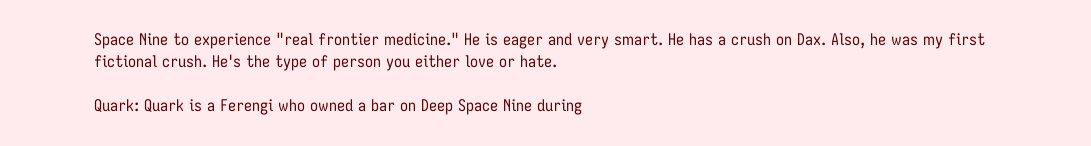Space Nine to experience "real frontier medicine." He is eager and very smart. He has a crush on Dax. Also, he was my first fictional crush. He's the type of person you either love or hate.

Quark: Quark is a Ferengi who owned a bar on Deep Space Nine during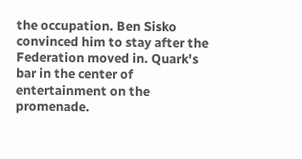the occupation. Ben Sisko convinced him to stay after the Federation moved in. Quark's bar in the center of entertainment on the promenade.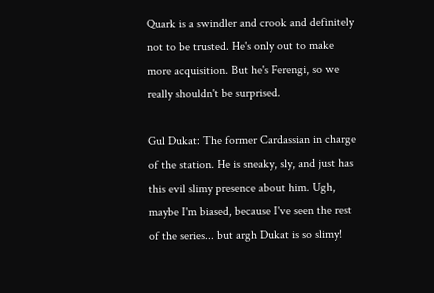Quark is a swindler and crook and definitely not to be trusted. He's only out to make more acquisition. But he's Ferengi, so we really shouldn't be surprised.

Gul Dukat: The former Cardassian in charge of the station. He is sneaky, sly, and just has this evil slimy presence about him. Ugh, maybe I'm biased, because I've seen the rest of the series... but argh Dukat is so slimy!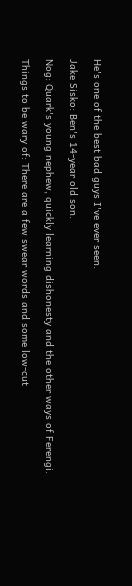He's one of the best bad guys I've ever seen.

Jake Sisko: Ben's 14-year old son.

Nog: Quark's young nephew, quickly learning dishonesty and the other ways of Ferengi.

Things to be wary of: There are a few swear words and some low-cut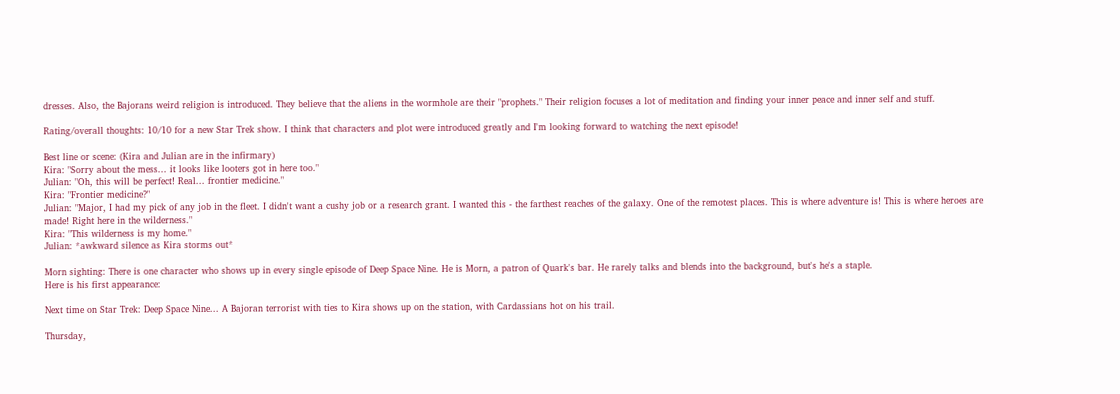dresses. Also, the Bajorans weird religion is introduced. They believe that the aliens in the wormhole are their "prophets." Their religion focuses a lot of meditation and finding your inner peace and inner self and stuff.

Rating/overall thoughts: 10/10 for a new Star Trek show. I think that characters and plot were introduced greatly and I'm looking forward to watching the next episode!

Best line or scene: (Kira and Julian are in the infirmary)
Kira: "Sorry about the mess... it looks like looters got in here too."
Julian: "Oh, this will be perfect! Real... frontier medicine."
Kira: "Frontier medicine?"
Julian: "Major, I had my pick of any job in the fleet. I didn't want a cushy job or a research grant. I wanted this - the farthest reaches of the galaxy. One of the remotest places. This is where adventure is! This is where heroes are made! Right here in the wilderness."
Kira: "This wilderness is my home."
Julian: *awkward silence as Kira storms out*

Morn sighting: There is one character who shows up in every single episode of Deep Space Nine. He is Morn, a patron of Quark's bar. He rarely talks and blends into the background, but's he's a staple.
Here is his first appearance:

Next time on Star Trek: Deep Space Nine... A Bajoran terrorist with ties to Kira shows up on the station, with Cardassians hot on his trail.

Thursday,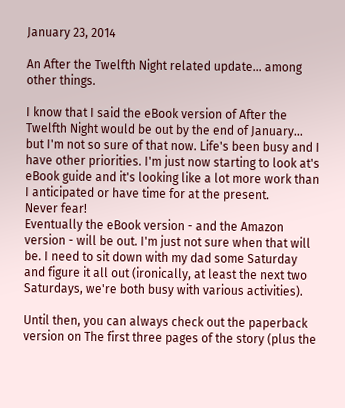January 23, 2014

An After the Twelfth Night related update... among other things.

I know that I said the eBook version of After the Twelfth Night would be out by the end of January... but I'm not so sure of that now. Life's been busy and I have other priorities. I'm just now starting to look at's eBook guide and it's looking like a lot more work than I anticipated or have time for at the present.
Never fear!
Eventually the eBook version - and the Amazon version - will be out. I'm just not sure when that will be. I need to sit down with my dad some Saturday and figure it all out (ironically, at least the next two Saturdays, we're both busy with various activities).

Until then, you can always check out the paperback version on The first three pages of the story (plus the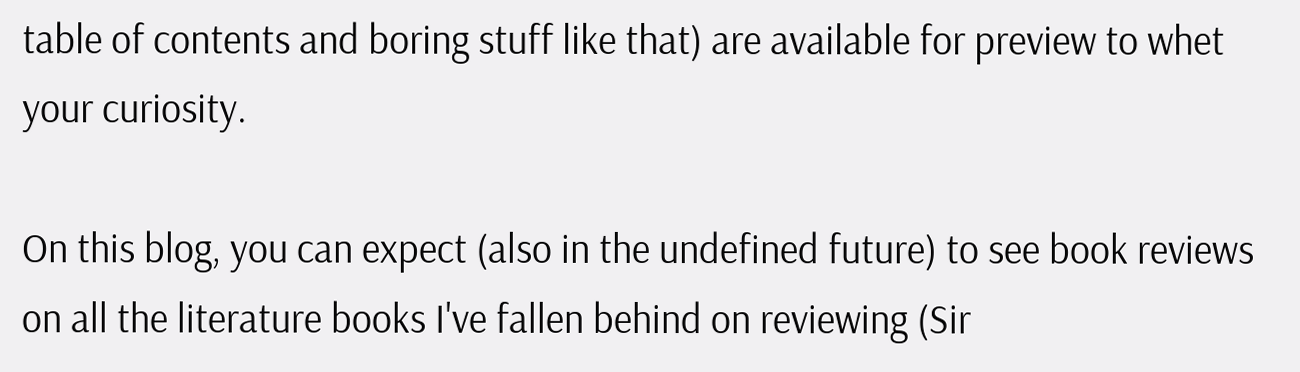table of contents and boring stuff like that) are available for preview to whet your curiosity.

On this blog, you can expect (also in the undefined future) to see book reviews on all the literature books I've fallen behind on reviewing (Sir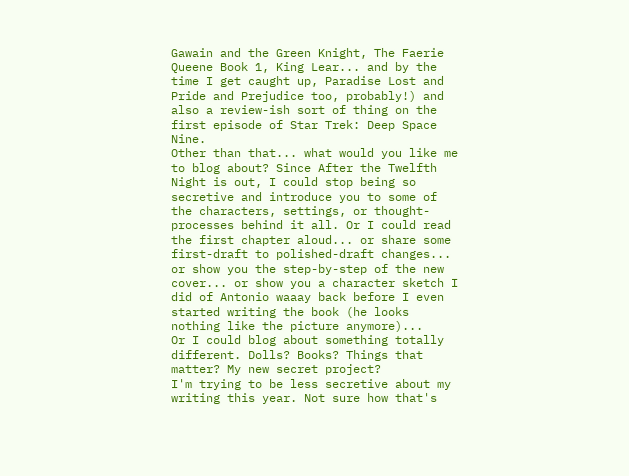Gawain and the Green Knight, The Faerie Queene Book 1, King Lear... and by the time I get caught up, Paradise Lost and Pride and Prejudice too, probably!) and also a review-ish sort of thing on the first episode of Star Trek: Deep Space Nine.
Other than that... what would you like me to blog about? Since After the Twelfth Night is out, I could stop being so secretive and introduce you to some of the characters, settings, or thought-processes behind it all. Or I could read the first chapter aloud... or share some first-draft to polished-draft changes... or show you the step-by-step of the new cover... or show you a character sketch I did of Antonio waaay back before I even started writing the book (he looks nothing like the picture anymore)...
Or I could blog about something totally different. Dolls? Books? Things that matter? My new secret project?
I'm trying to be less secretive about my writing this year. Not sure how that's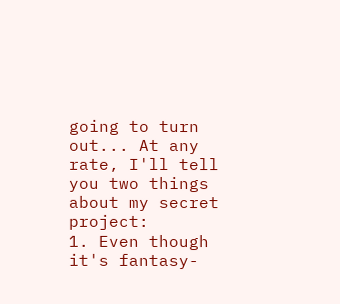going to turn out... At any rate, I'll tell you two things about my secret project:
1. Even though it's fantasy-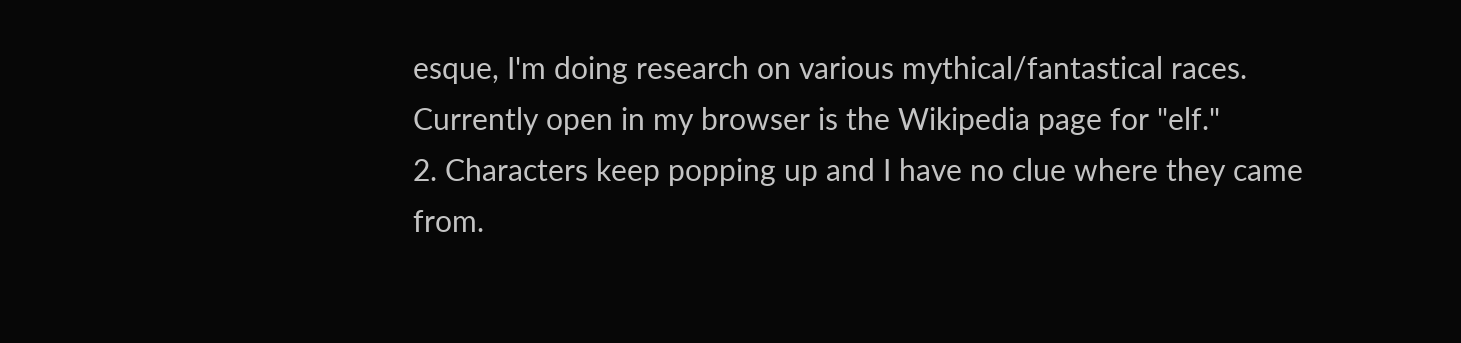esque, I'm doing research on various mythical/fantastical races. Currently open in my browser is the Wikipedia page for "elf."
2. Characters keep popping up and I have no clue where they came from.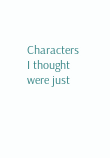Characters I thought were just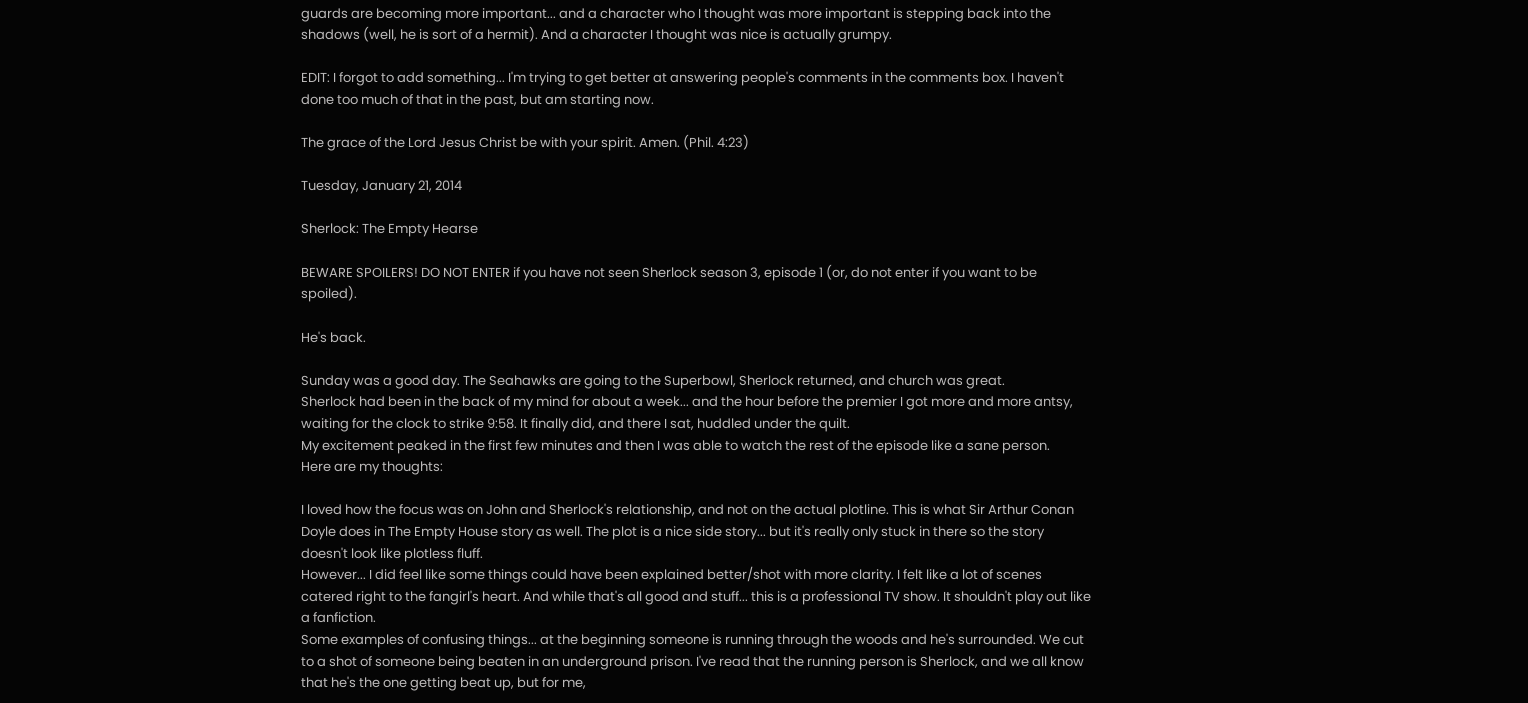guards are becoming more important... and a character who I thought was more important is stepping back into the shadows (well, he is sort of a hermit). And a character I thought was nice is actually grumpy.

EDIT: I forgot to add something... I'm trying to get better at answering people's comments in the comments box. I haven't done too much of that in the past, but am starting now.

The grace of the Lord Jesus Christ be with your spirit. Amen. (Phil. 4:23)

Tuesday, January 21, 2014

Sherlock: The Empty Hearse

BEWARE SPOILERS! DO NOT ENTER if you have not seen Sherlock season 3, episode 1 (or, do not enter if you want to be spoiled).

He's back.

Sunday was a good day. The Seahawks are going to the Superbowl, Sherlock returned, and church was great.
Sherlock had been in the back of my mind for about a week... and the hour before the premier I got more and more antsy, waiting for the clock to strike 9:58. It finally did, and there I sat, huddled under the quilt.
My excitement peaked in the first few minutes and then I was able to watch the rest of the episode like a sane person.
Here are my thoughts:

I loved how the focus was on John and Sherlock's relationship, and not on the actual plotline. This is what Sir Arthur Conan Doyle does in The Empty House story as well. The plot is a nice side story... but it's really only stuck in there so the story doesn't look like plotless fluff.
However... I did feel like some things could have been explained better/shot with more clarity. I felt like a lot of scenes catered right to the fangirl's heart. And while that's all good and stuff... this is a professional TV show. It shouldn't play out like a fanfiction.
Some examples of confusing things... at the beginning someone is running through the woods and he's surrounded. We cut to a shot of someone being beaten in an underground prison. I've read that the running person is Sherlock, and we all know that he's the one getting beat up, but for me,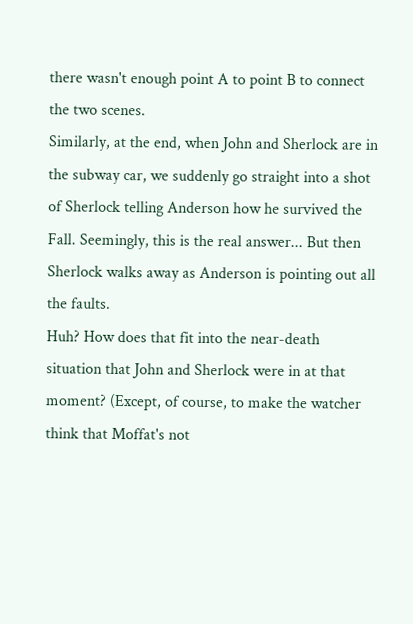there wasn't enough point A to point B to connect the two scenes.
Similarly, at the end, when John and Sherlock are in the subway car, we suddenly go straight into a shot of Sherlock telling Anderson how he survived the Fall. Seemingly, this is the real answer... But then Sherlock walks away as Anderson is pointing out all the faults.
Huh? How does that fit into the near-death situation that John and Sherlock were in at that moment? (Except, of course, to make the watcher think that Moffat's not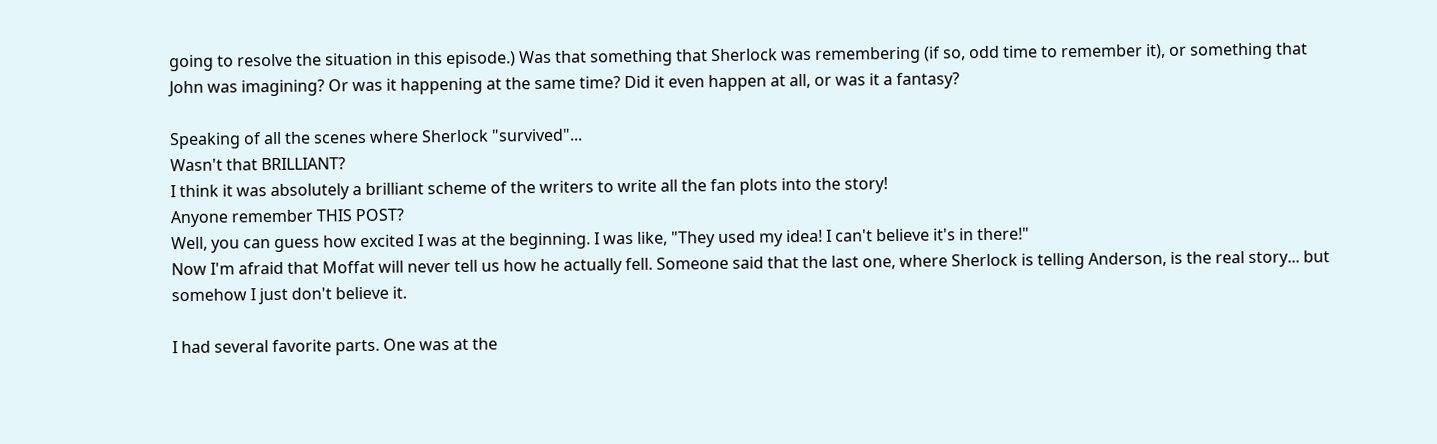going to resolve the situation in this episode.) Was that something that Sherlock was remembering (if so, odd time to remember it), or something that John was imagining? Or was it happening at the same time? Did it even happen at all, or was it a fantasy?

Speaking of all the scenes where Sherlock "survived"...
Wasn't that BRILLIANT?
I think it was absolutely a brilliant scheme of the writers to write all the fan plots into the story!
Anyone remember THIS POST?
Well, you can guess how excited I was at the beginning. I was like, "They used my idea! I can't believe it's in there!"
Now I'm afraid that Moffat will never tell us how he actually fell. Someone said that the last one, where Sherlock is telling Anderson, is the real story... but somehow I just don't believe it.

I had several favorite parts. One was at the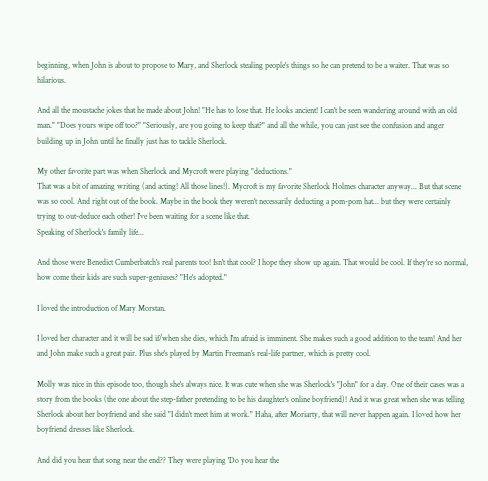beginning, when John is about to propose to Mary, and Sherlock stealing people's things so he can pretend to be a waiter. That was so hilarious.

And all the moustache jokes that he made about John! "He has to lose that. He looks ancient! I can't be seen wandering around with an old man." "Does yours wipe off too?" "Seriously, are you going to keep that?" and all the while, you can just see the confusion and anger building up in John until he finally just has to tackle Sherlock.

My other favorite part was when Sherlock and Mycroft were playing "deductions."
That was a bit of amazing writing (and acting! All those lines!). Mycroft is my favorite Sherlock Holmes character anyway... But that scene was so cool. And right out of the book. Maybe in the book they weren't necessarily deducting a pom-pom hat... but they were certainly trying to out-deduce each other! I've been waiting for a scene like that.
Speaking of Sherlock's family life...

And those were Benedict Cumberbatch's real parents too! Isn't that cool? I hope they show up again. That would be cool. If they're so normal, how come their kids are such super-geniuses? "He's adopted."

I loved the introduction of Mary Morstan.

I loved her character and it will be sad if/when she dies, which I'm afraid is imminent. She makes such a good addition to the team! And her and John make such a great pair. Plus she's played by Martin Freeman's real-life partner, which is pretty cool.

Molly was nice in this episode too, though she's always nice. It was cute when she was Sherlock's "John" for a day. One of their cases was a story from the books (the one about the step-father pretending to be his daughter's online boyfriend)! And it was great when she was telling Sherlock about her boyfriend and she said "I didn't meet him at work." Haha, after Moriarty, that will never happen again. I loved how her boyfriend dresses like Sherlock.

And did you hear that song near the end?? They were playing 'Do you hear the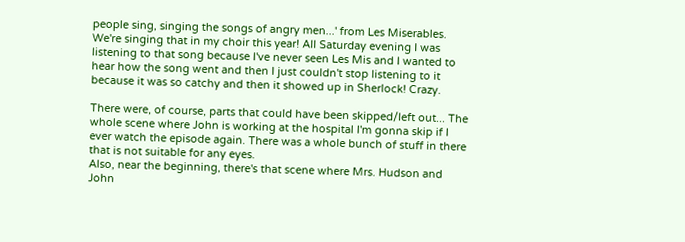people sing, singing the songs of angry men...' from Les Miserables. We're singing that in my choir this year! All Saturday evening I was listening to that song because I've never seen Les Mis and I wanted to hear how the song went and then I just couldn't stop listening to it because it was so catchy and then it showed up in Sherlock! Crazy.

There were, of course, parts that could have been skipped/left out... The whole scene where John is working at the hospital I'm gonna skip if I ever watch the episode again. There was a whole bunch of stuff in there that is not suitable for any eyes.
Also, near the beginning, there's that scene where Mrs. Hudson and John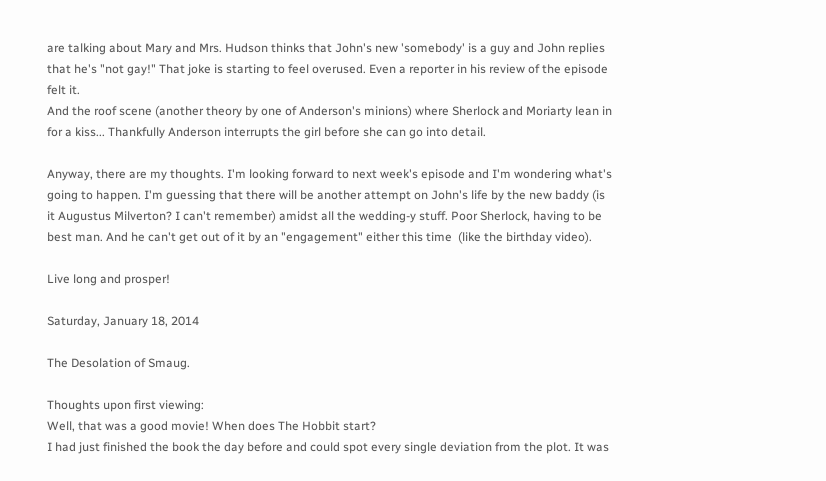are talking about Mary and Mrs. Hudson thinks that John's new 'somebody' is a guy and John replies that he's "not gay!" That joke is starting to feel overused. Even a reporter in his review of the episode felt it.
And the roof scene (another theory by one of Anderson's minions) where Sherlock and Moriarty lean in for a kiss... Thankfully Anderson interrupts the girl before she can go into detail.

Anyway, there are my thoughts. I'm looking forward to next week's episode and I'm wondering what's going to happen. I'm guessing that there will be another attempt on John's life by the new baddy (is it Augustus Milverton? I can't remember) amidst all the wedding-y stuff. Poor Sherlock, having to be best man. And he can't get out of it by an "engagement" either this time  (like the birthday video).

Live long and prosper!

Saturday, January 18, 2014

The Desolation of Smaug.

Thoughts upon first viewing:
Well, that was a good movie! When does The Hobbit start?
I had just finished the book the day before and could spot every single deviation from the plot. It was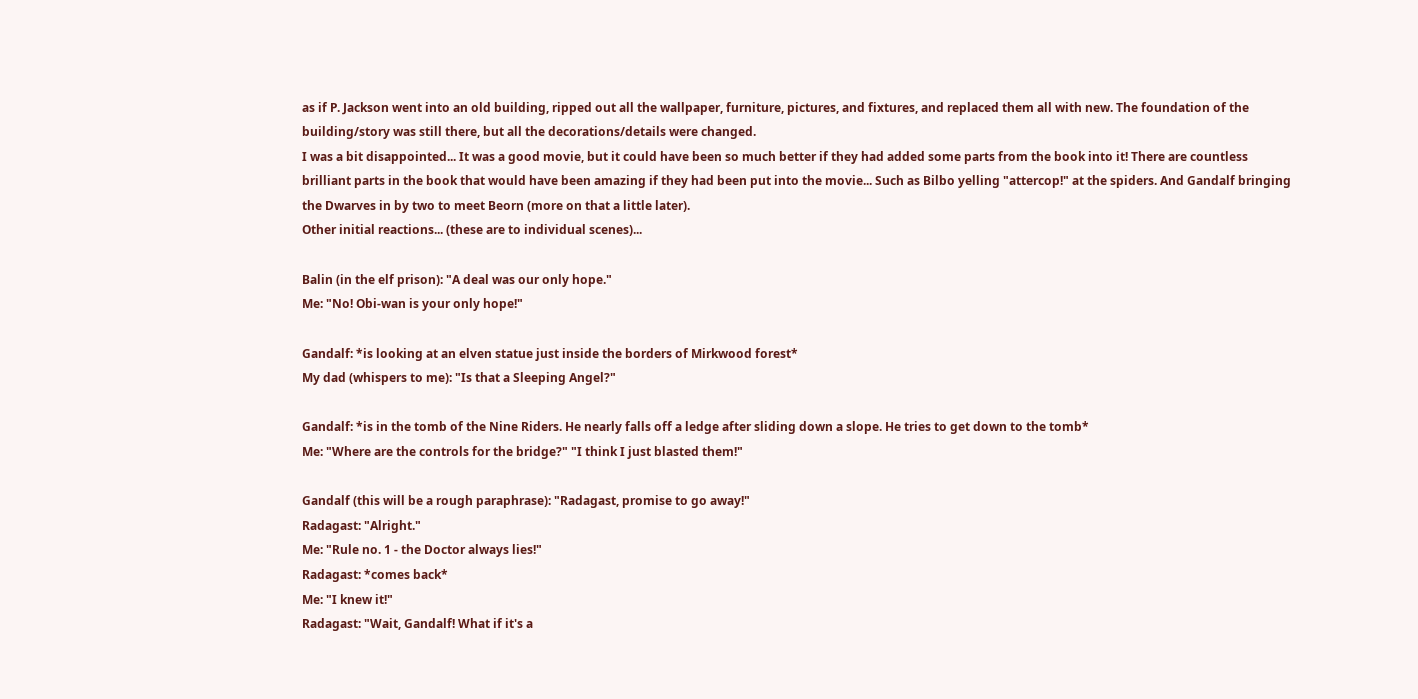as if P. Jackson went into an old building, ripped out all the wallpaper, furniture, pictures, and fixtures, and replaced them all with new. The foundation of the building/story was still there, but all the decorations/details were changed.
I was a bit disappointed... It was a good movie, but it could have been so much better if they had added some parts from the book into it! There are countless brilliant parts in the book that would have been amazing if they had been put into the movie... Such as Bilbo yelling "attercop!" at the spiders. And Gandalf bringing the Dwarves in by two to meet Beorn (more on that a little later).
Other initial reactions... (these are to individual scenes)...

Balin (in the elf prison): "A deal was our only hope."
Me: "No! Obi-wan is your only hope!"

Gandalf: *is looking at an elven statue just inside the borders of Mirkwood forest*
My dad (whispers to me): "Is that a Sleeping Angel?"

Gandalf: *is in the tomb of the Nine Riders. He nearly falls off a ledge after sliding down a slope. He tries to get down to the tomb*
Me: "Where are the controls for the bridge?" "I think I just blasted them!"

Gandalf (this will be a rough paraphrase): "Radagast, promise to go away!"
Radagast: "Alright."
Me: "Rule no. 1 - the Doctor always lies!"
Radagast: *comes back*
Me: "I knew it!"
Radagast: "Wait, Gandalf! What if it's a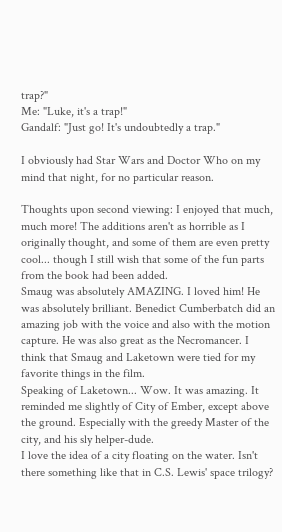trap?"
Me: "Luke, it's a trap!"
Gandalf: "Just go! It's undoubtedly a trap."

I obviously had Star Wars and Doctor Who on my mind that night, for no particular reason.

Thoughts upon second viewing: I enjoyed that much, much more! The additions aren't as horrible as I originally thought, and some of them are even pretty cool... though I still wish that some of the fun parts from the book had been added.
Smaug was absolutely AMAZING. I loved him! He was absolutely brilliant. Benedict Cumberbatch did an amazing job with the voice and also with the motion capture. He was also great as the Necromancer. I think that Smaug and Laketown were tied for my favorite things in the film.
Speaking of Laketown... Wow. It was amazing. It reminded me slightly of City of Ember, except above the ground. Especially with the greedy Master of the city, and his sly helper-dude.
I love the idea of a city floating on the water. Isn't there something like that in C.S. Lewis' space trilogy?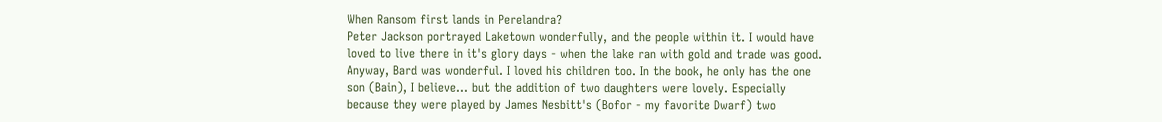When Ransom first lands in Perelandra?
Peter Jackson portrayed Laketown wonderfully, and the people within it. I would have loved to live there in it's glory days - when the lake ran with gold and trade was good.
Anyway, Bard was wonderful. I loved his children too. In the book, he only has the one son (Bain), I believe... but the addition of two daughters were lovely. Especially because they were played by James Nesbitt's (Bofor - my favorite Dwarf) two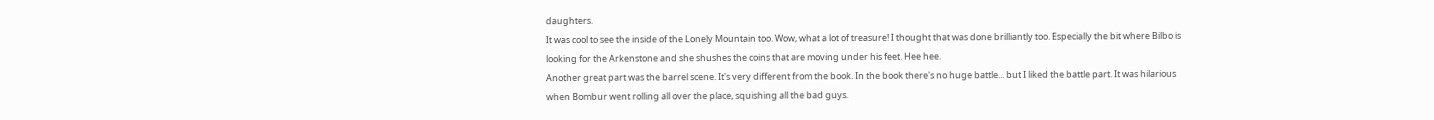daughters.
It was cool to see the inside of the Lonely Mountain too. Wow, what a lot of treasure! I thought that was done brilliantly too. Especially the bit where Bilbo is looking for the Arkenstone and she shushes the coins that are moving under his feet. Hee hee.
Another great part was the barrel scene. It's very different from the book. In the book there's no huge battle... but I liked the battle part. It was hilarious when Bombur went rolling all over the place, squishing all the bad guys.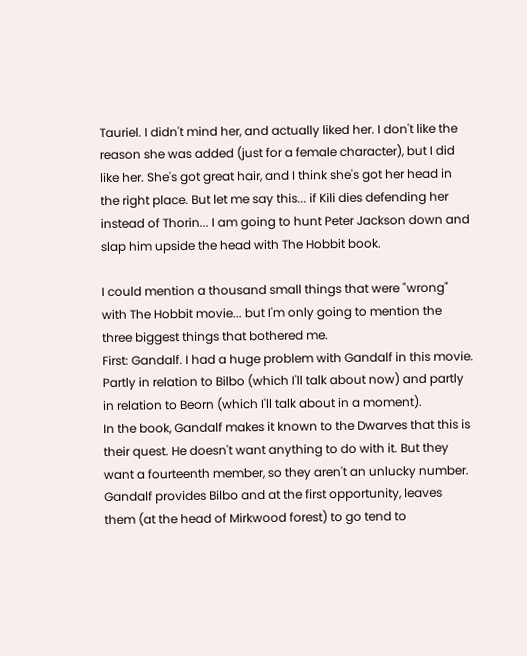Tauriel. I didn't mind her, and actually liked her. I don't like the reason she was added (just for a female character), but I did like her. She's got great hair, and I think she's got her head in the right place. But let me say this... if Kili dies defending her instead of Thorin... I am going to hunt Peter Jackson down and slap him upside the head with The Hobbit book.

I could mention a thousand small things that were "wrong" with The Hobbit movie... but I'm only going to mention the three biggest things that bothered me.
First: Gandalf. I had a huge problem with Gandalf in this movie. Partly in relation to Bilbo (which I'll talk about now) and partly in relation to Beorn (which I'll talk about in a moment).
In the book, Gandalf makes it known to the Dwarves that this is their quest. He doesn't want anything to do with it. But they want a fourteenth member, so they aren't an unlucky number. Gandalf provides Bilbo and at the first opportunity, leaves them (at the head of Mirkwood forest) to go tend to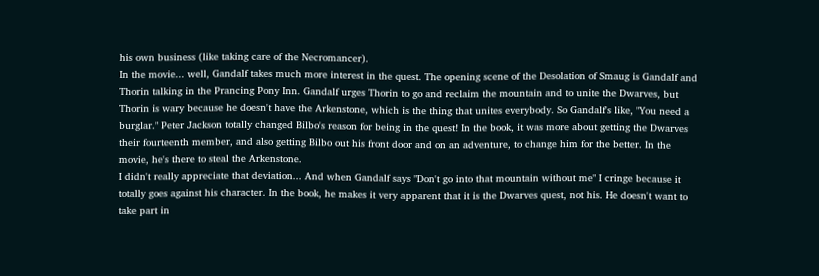his own business (like taking care of the Necromancer).
In the movie... well, Gandalf takes much more interest in the quest. The opening scene of the Desolation of Smaug is Gandalf and Thorin talking in the Prancing Pony Inn. Gandalf urges Thorin to go and reclaim the mountain and to unite the Dwarves, but Thorin is wary because he doesn't have the Arkenstone, which is the thing that unites everybody. So Gandalf's like, "You need a burglar." Peter Jackson totally changed Bilbo's reason for being in the quest! In the book, it was more about getting the Dwarves their fourteenth member, and also getting Bilbo out his front door and on an adventure, to change him for the better. In the movie, he's there to steal the Arkenstone.
I didn't really appreciate that deviation... And when Gandalf says "Don't go into that mountain without me" I cringe because it totally goes against his character. In the book, he makes it very apparent that it is the Dwarves quest, not his. He doesn't want to take part in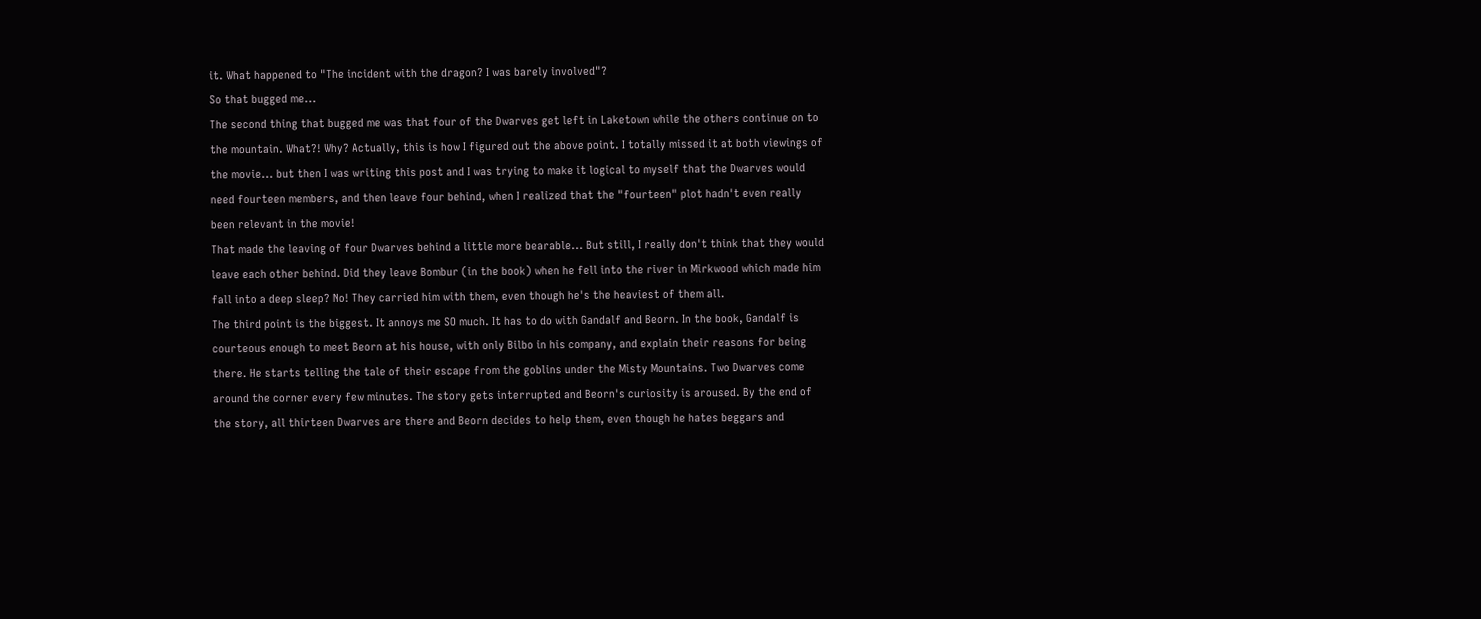it. What happened to "The incident with the dragon? I was barely involved"?
So that bugged me...
The second thing that bugged me was that four of the Dwarves get left in Laketown while the others continue on to the mountain. What?! Why? Actually, this is how I figured out the above point. I totally missed it at both viewings of the movie... but then I was writing this post and I was trying to make it logical to myself that the Dwarves would need fourteen members, and then leave four behind, when I realized that the "fourteen" plot hadn't even really been relevant in the movie!
That made the leaving of four Dwarves behind a little more bearable... But still, I really don't think that they would leave each other behind. Did they leave Bombur (in the book) when he fell into the river in Mirkwood which made him fall into a deep sleep? No! They carried him with them, even though he's the heaviest of them all.
The third point is the biggest. It annoys me SO much. It has to do with Gandalf and Beorn. In the book, Gandalf is courteous enough to meet Beorn at his house, with only Bilbo in his company, and explain their reasons for being there. He starts telling the tale of their escape from the goblins under the Misty Mountains. Two Dwarves come around the corner every few minutes. The story gets interrupted and Beorn's curiosity is aroused. By the end of the story, all thirteen Dwarves are there and Beorn decides to help them, even though he hates beggars and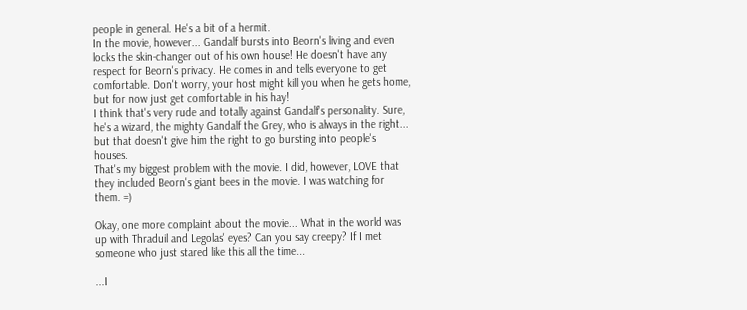people in general. He's a bit of a hermit.
In the movie, however... Gandalf bursts into Beorn's living and even locks the skin-changer out of his own house! He doesn't have any respect for Beorn's privacy. He comes in and tells everyone to get comfortable. Don't worry, your host might kill you when he gets home, but for now just get comfortable in his hay!
I think that's very rude and totally against Gandalf's personality. Sure, he's a wizard, the mighty Gandalf the Grey, who is always in the right... but that doesn't give him the right to go bursting into people's houses.
That's my biggest problem with the movie. I did, however, LOVE that they included Beorn's giant bees in the movie. I was watching for them. =)

Okay, one more complaint about the movie... What in the world was up with Thraduil and Legolas' eyes? Can you say creepy? If I met someone who just stared like this all the time...

...I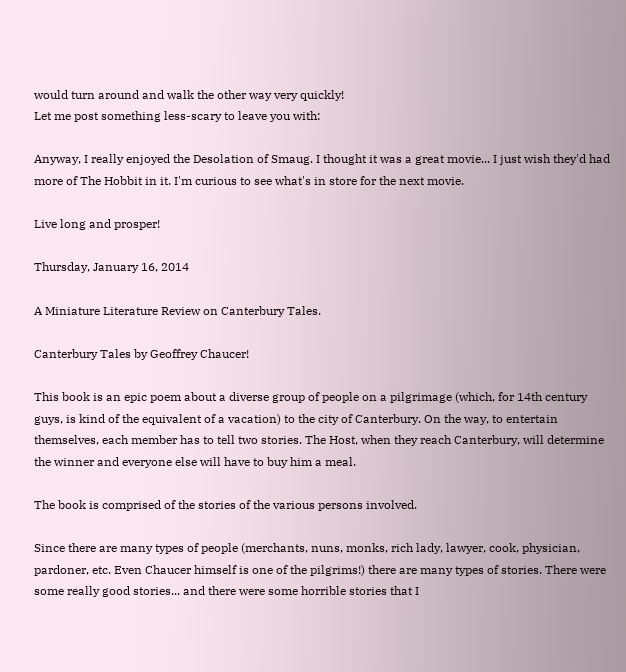would turn around and walk the other way very quickly!
Let me post something less-scary to leave you with:

Anyway, I really enjoyed the Desolation of Smaug. I thought it was a great movie... I just wish they'd had more of The Hobbit in it. I'm curious to see what's in store for the next movie.

Live long and prosper!

Thursday, January 16, 2014

A Miniature Literature Review on Canterbury Tales.

Canterbury Tales by Geoffrey Chaucer!

This book is an epic poem about a diverse group of people on a pilgrimage (which, for 14th century guys, is kind of the equivalent of a vacation) to the city of Canterbury. On the way, to entertain themselves, each member has to tell two stories. The Host, when they reach Canterbury, will determine the winner and everyone else will have to buy him a meal.

The book is comprised of the stories of the various persons involved.

Since there are many types of people (merchants, nuns, monks, rich lady, lawyer, cook, physician, pardoner, etc. Even Chaucer himself is one of the pilgrims!) there are many types of stories. There were some really good stories... and there were some horrible stories that I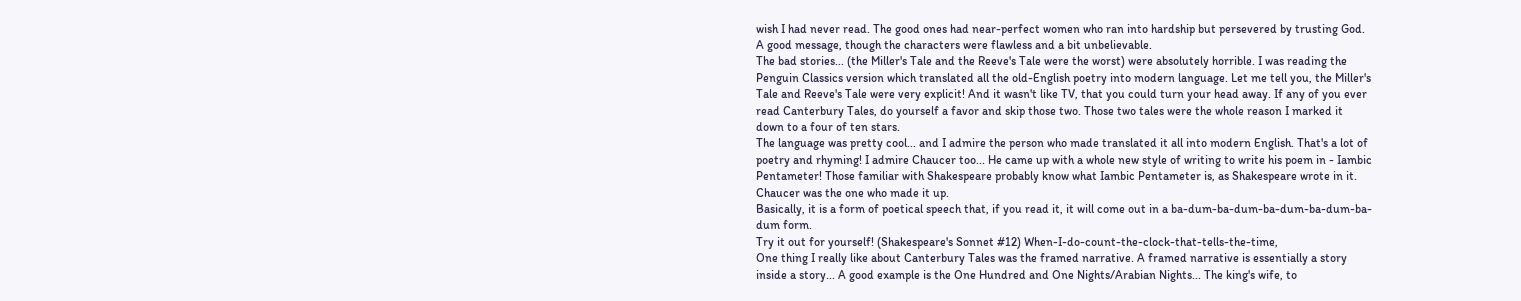wish I had never read. The good ones had near-perfect women who ran into hardship but persevered by trusting God. A good message, though the characters were flawless and a bit unbelievable.
The bad stories... (the Miller's Tale and the Reeve's Tale were the worst) were absolutely horrible. I was reading the Penguin Classics version which translated all the old-English poetry into modern language. Let me tell you, the Miller's Tale and Reeve's Tale were very explicit! And it wasn't like TV, that you could turn your head away. If any of you ever read Canterbury Tales, do yourself a favor and skip those two. Those two tales were the whole reason I marked it down to a four of ten stars.
The language was pretty cool... and I admire the person who made translated it all into modern English. That's a lot of poetry and rhyming! I admire Chaucer too... He came up with a whole new style of writing to write his poem in - Iambic Pentameter! Those familiar with Shakespeare probably know what Iambic Pentameter is, as Shakespeare wrote in it. Chaucer was the one who made it up.
Basically, it is a form of poetical speech that, if you read it, it will come out in a ba-dum-ba-dum-ba-dum-ba-dum-ba-dum form.
Try it out for yourself! (Shakespeare's Sonnet #12) When-I-do-count-the-clock-that-tells-the-time,
One thing I really like about Canterbury Tales was the framed narrative. A framed narrative is essentially a story inside a story... A good example is the One Hundred and One Nights/Arabian Nights... The king's wife, to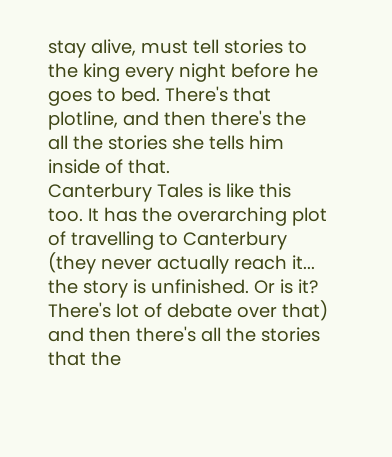stay alive, must tell stories to the king every night before he goes to bed. There's that plotline, and then there's the all the stories she tells him inside of that.
Canterbury Tales is like this too. It has the overarching plot of travelling to Canterbury (they never actually reach it... the story is unfinished. Or is it? There's lot of debate over that) and then there's all the stories that the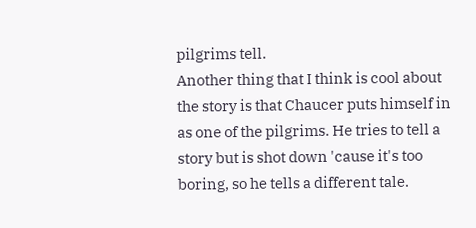pilgrims tell.
Another thing that I think is cool about the story is that Chaucer puts himself in as one of the pilgrims. He tries to tell a story but is shot down 'cause it's too boring, so he tells a different tale.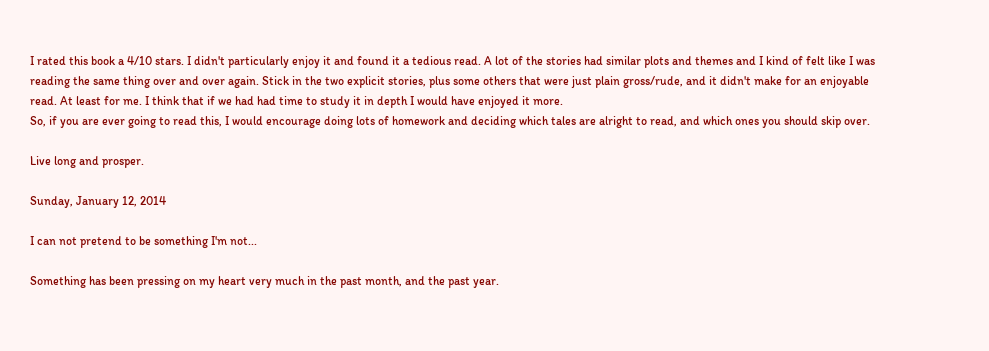I rated this book a 4/10 stars. I didn't particularly enjoy it and found it a tedious read. A lot of the stories had similar plots and themes and I kind of felt like I was reading the same thing over and over again. Stick in the two explicit stories, plus some others that were just plain gross/rude, and it didn't make for an enjoyable read. At least for me. I think that if we had had time to study it in depth I would have enjoyed it more.
So, if you are ever going to read this, I would encourage doing lots of homework and deciding which tales are alright to read, and which ones you should skip over.

Live long and prosper.

Sunday, January 12, 2014

I can not pretend to be something I'm not...

Something has been pressing on my heart very much in the past month, and the past year.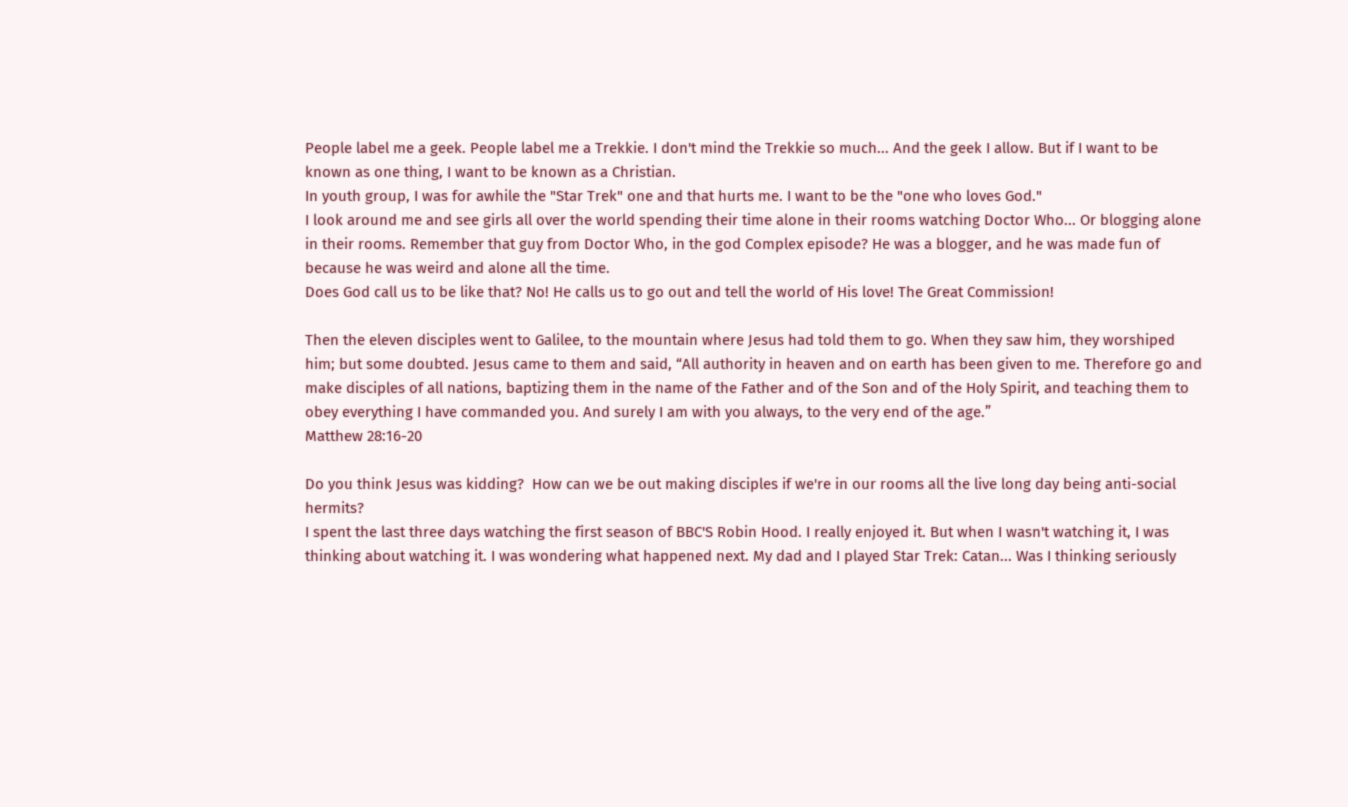People label me a geek. People label me a Trekkie. I don't mind the Trekkie so much... And the geek I allow. But if I want to be known as one thing, I want to be known as a Christian.
In youth group, I was for awhile the "Star Trek" one and that hurts me. I want to be the "one who loves God."
I look around me and see girls all over the world spending their time alone in their rooms watching Doctor Who... Or blogging alone in their rooms. Remember that guy from Doctor Who, in the god Complex episode? He was a blogger, and he was made fun of because he was weird and alone all the time.
Does God call us to be like that? No! He calls us to go out and tell the world of His love! The Great Commission!

Then the eleven disciples went to Galilee, to the mountain where Jesus had told them to go. When they saw him, they worshiped him; but some doubted. Jesus came to them and said, “All authority in heaven and on earth has been given to me. Therefore go and make disciples of all nations, baptizing them in the name of the Father and of the Son and of the Holy Spirit, and teaching them to obey everything I have commanded you. And surely I am with you always, to the very end of the age.”
Matthew 28:16-20

Do you think Jesus was kidding?  How can we be out making disciples if we're in our rooms all the live long day being anti-social hermits?
I spent the last three days watching the first season of BBC'S Robin Hood. I really enjoyed it. But when I wasn't watching it, I was thinking about watching it. I was wondering what happened next. My dad and I played Star Trek: Catan... Was I thinking seriously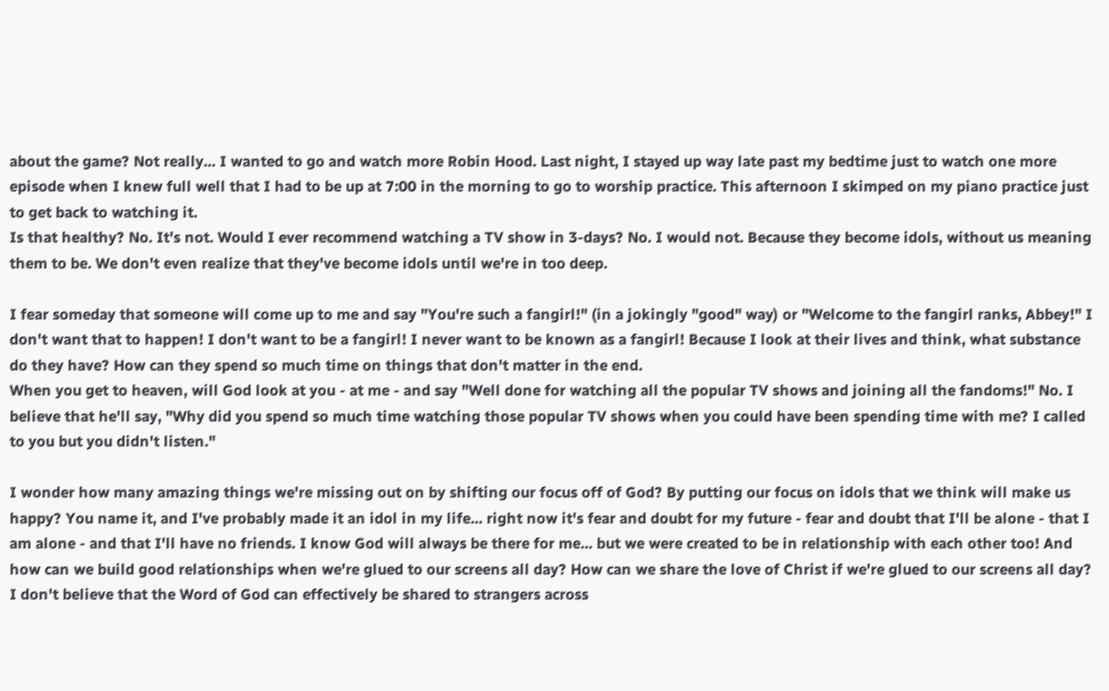about the game? Not really... I wanted to go and watch more Robin Hood. Last night, I stayed up way late past my bedtime just to watch one more episode when I knew full well that I had to be up at 7:00 in the morning to go to worship practice. This afternoon I skimped on my piano practice just to get back to watching it.
Is that healthy? No. It's not. Would I ever recommend watching a TV show in 3-days? No. I would not. Because they become idols, without us meaning them to be. We don't even realize that they've become idols until we're in too deep.

I fear someday that someone will come up to me and say "You're such a fangirl!" (in a jokingly "good" way) or "Welcome to the fangirl ranks, Abbey!" I don't want that to happen! I don't want to be a fangirl! I never want to be known as a fangirl! Because I look at their lives and think, what substance do they have? How can they spend so much time on things that don't matter in the end.
When you get to heaven, will God look at you - at me - and say "Well done for watching all the popular TV shows and joining all the fandoms!" No. I believe that he'll say, "Why did you spend so much time watching those popular TV shows when you could have been spending time with me? I called to you but you didn't listen."

I wonder how many amazing things we're missing out on by shifting our focus off of God? By putting our focus on idols that we think will make us happy? You name it, and I've probably made it an idol in my life... right now it's fear and doubt for my future - fear and doubt that I'll be alone - that I am alone - and that I'll have no friends. I know God will always be there for me... but we were created to be in relationship with each other too! And how can we build good relationships when we're glued to our screens all day? How can we share the love of Christ if we're glued to our screens all day?
I don't believe that the Word of God can effectively be shared to strangers across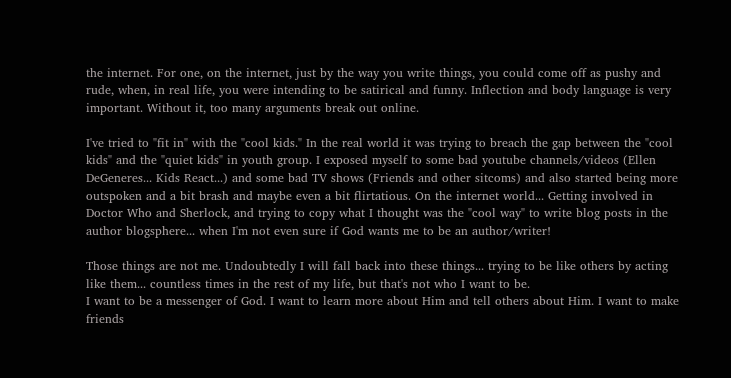the internet. For one, on the internet, just by the way you write things, you could come off as pushy and rude, when, in real life, you were intending to be satirical and funny. Inflection and body language is very important. Without it, too many arguments break out online.

I've tried to "fit in" with the "cool kids." In the real world it was trying to breach the gap between the "cool kids" and the "quiet kids" in youth group. I exposed myself to some bad youtube channels/videos (Ellen DeGeneres... Kids React...) and some bad TV shows (Friends and other sitcoms) and also started being more outspoken and a bit brash and maybe even a bit flirtatious. On the internet world... Getting involved in Doctor Who and Sherlock, and trying to copy what I thought was the "cool way" to write blog posts in the author blogsphere... when I'm not even sure if God wants me to be an author/writer!

Those things are not me. Undoubtedly I will fall back into these things... trying to be like others by acting like them... countless times in the rest of my life, but that's not who I want to be.
I want to be a messenger of God. I want to learn more about Him and tell others about Him. I want to make friends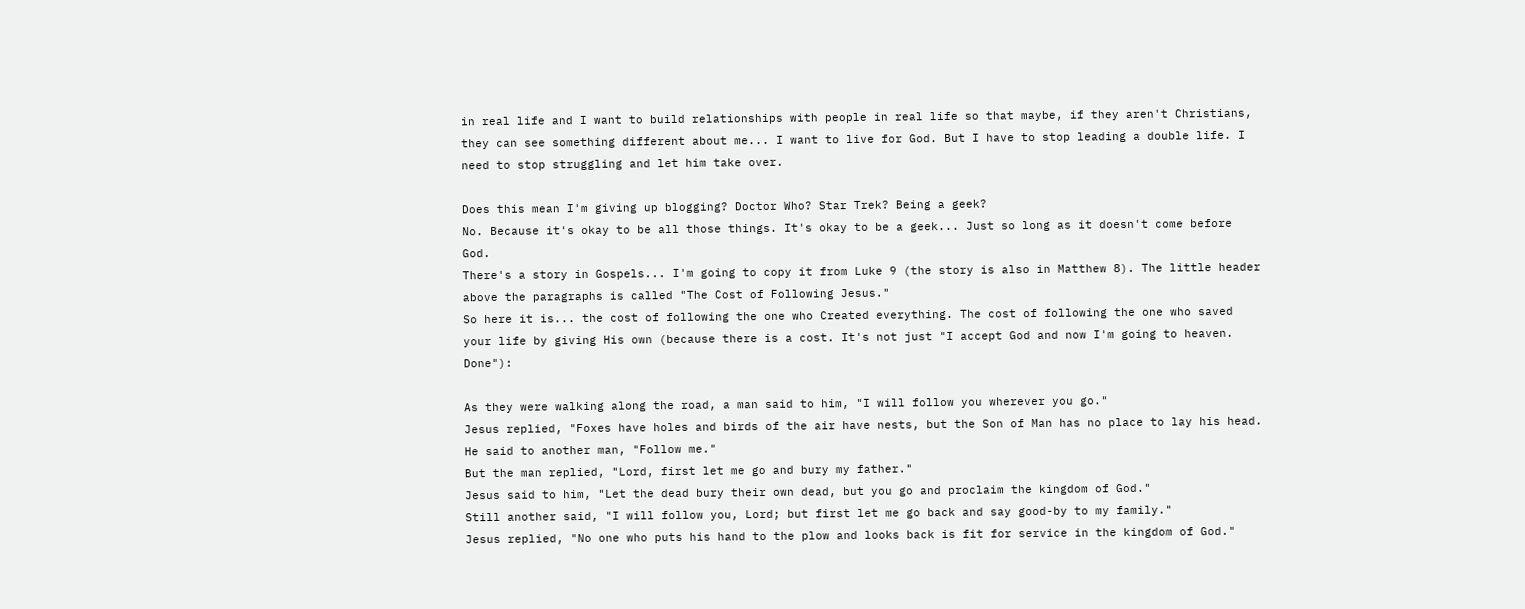in real life and I want to build relationships with people in real life so that maybe, if they aren't Christians, they can see something different about me... I want to live for God. But I have to stop leading a double life. I need to stop struggling and let him take over.

Does this mean I'm giving up blogging? Doctor Who? Star Trek? Being a geek?
No. Because it's okay to be all those things. It's okay to be a geek... Just so long as it doesn't come before God.
There's a story in Gospels... I'm going to copy it from Luke 9 (the story is also in Matthew 8). The little header above the paragraphs is called "The Cost of Following Jesus."
So here it is... the cost of following the one who Created everything. The cost of following the one who saved your life by giving His own (because there is a cost. It's not just "I accept God and now I'm going to heaven. Done"):

As they were walking along the road, a man said to him, "I will follow you wherever you go."
Jesus replied, "Foxes have holes and birds of the air have nests, but the Son of Man has no place to lay his head. He said to another man, "Follow me."
But the man replied, "Lord, first let me go and bury my father."
Jesus said to him, "Let the dead bury their own dead, but you go and proclaim the kingdom of God."
Still another said, "I will follow you, Lord; but first let me go back and say good-by to my family."
Jesus replied, "No one who puts his hand to the plow and looks back is fit for service in the kingdom of God."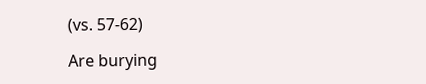(vs. 57-62)

Are burying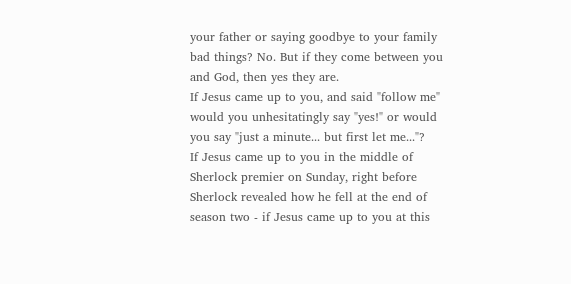your father or saying goodbye to your family bad things? No. But if they come between you and God, then yes they are.
If Jesus came up to you, and said "follow me" would you unhesitatingly say "yes!" or would you say "just a minute... but first let me..."?
If Jesus came up to you in the middle of Sherlock premier on Sunday, right before Sherlock revealed how he fell at the end of season two - if Jesus came up to you at this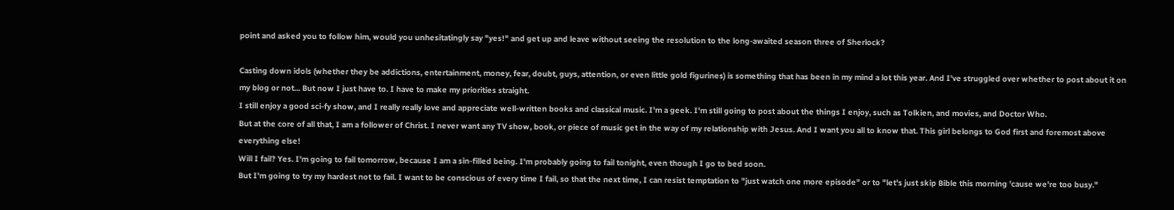point and asked you to follow him, would you unhesitatingly say "yes!" and get up and leave without seeing the resolution to the long-awaited season three of Sherlock?

Casting down idols (whether they be addictions, entertainment, money, fear, doubt, guys, attention, or even little gold figurines) is something that has been in my mind a lot this year. And I've struggled over whether to post about it on my blog or not... But now I just have to. I have to make my priorities straight.
I still enjoy a good sci-fy show, and I really really love and appreciate well-written books and classical music. I'm a geek. I'm still going to post about the things I enjoy, such as Tolkien, and movies, and Doctor Who.
But at the core of all that, I am a follower of Christ. I never want any TV show, book, or piece of music get in the way of my relationship with Jesus. And I want you all to know that. This girl belongs to God first and foremost above everything else!
Will I fail? Yes. I'm going to fail tomorrow, because I am a sin-filled being. I'm probably going to fail tonight, even though I go to bed soon.
But I'm going to try my hardest not to fail. I want to be conscious of every time I fail, so that the next time, I can resist temptation to "just watch one more episode" or to "let's just skip Bible this morning 'cause we're too busy."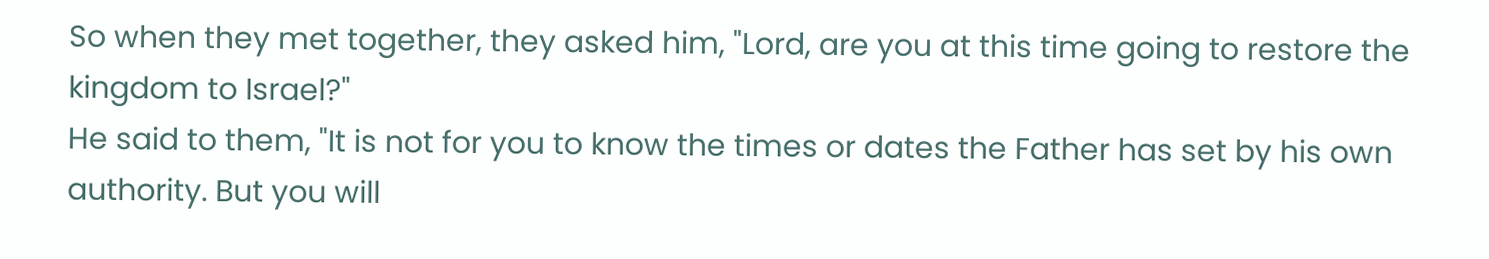So when they met together, they asked him, "Lord, are you at this time going to restore the kingdom to Israel?"
He said to them, "It is not for you to know the times or dates the Father has set by his own authority. But you will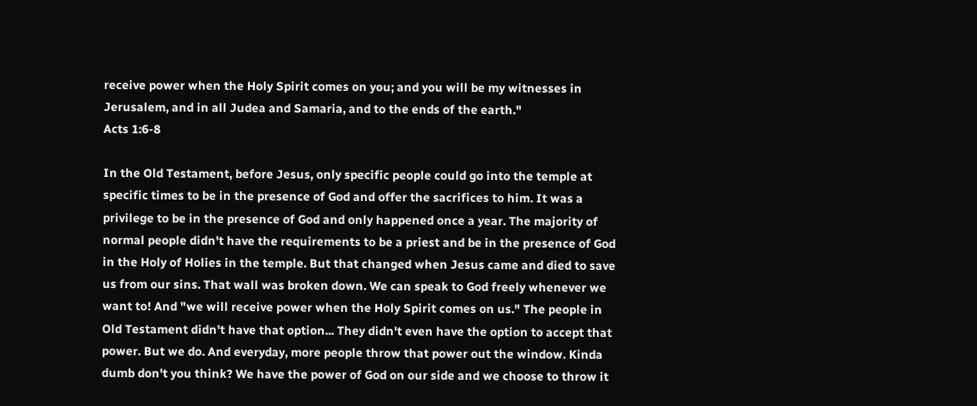receive power when the Holy Spirit comes on you; and you will be my witnesses in Jerusalem, and in all Judea and Samaria, and to the ends of the earth."
Acts 1:6-8

In the Old Testament, before Jesus, only specific people could go into the temple at specific times to be in the presence of God and offer the sacrifices to him. It was a privilege to be in the presence of God and only happened once a year. The majority of normal people didn't have the requirements to be a priest and be in the presence of God in the Holy of Holies in the temple. But that changed when Jesus came and died to save us from our sins. That wall was broken down. We can speak to God freely whenever we want to! And "we will receive power when the Holy Spirit comes on us." The people in Old Testament didn't have that option... They didn't even have the option to accept that power. But we do. And everyday, more people throw that power out the window. Kinda dumb don't you think? We have the power of God on our side and we choose to throw it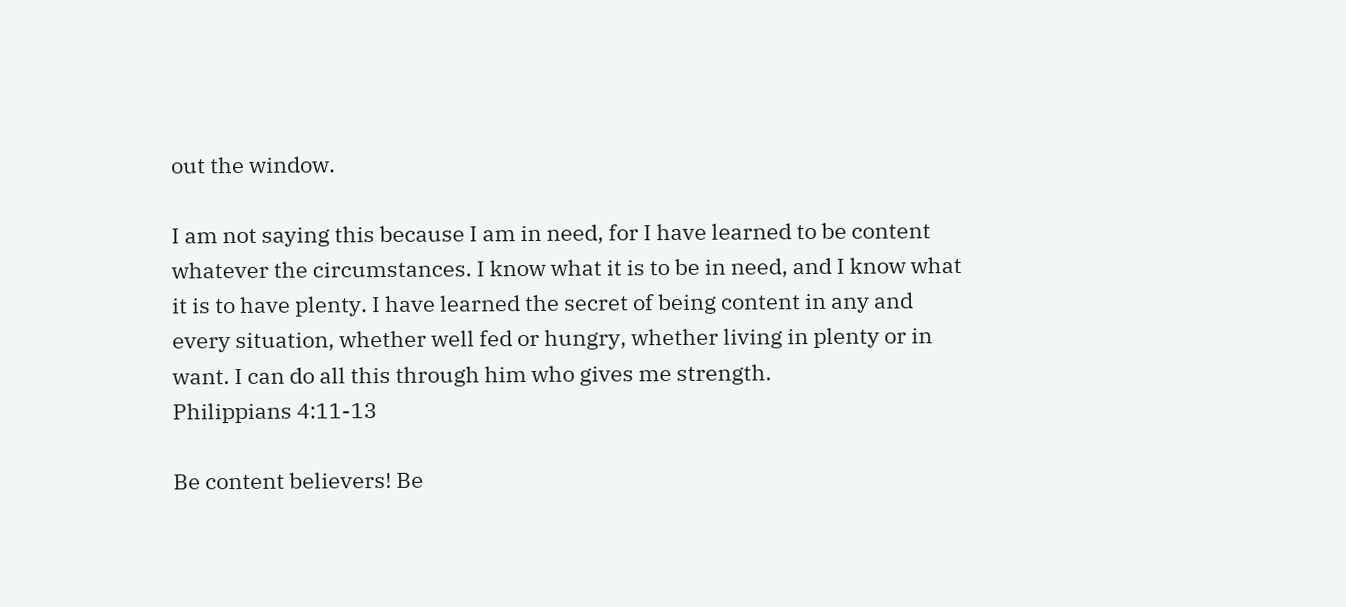out the window.

I am not saying this because I am in need, for I have learned to be content whatever the circumstances. I know what it is to be in need, and I know what it is to have plenty. I have learned the secret of being content in any and every situation, whether well fed or hungry, whether living in plenty or in want. I can do all this through him who gives me strength.
Philippians 4:11-13

Be content believers! Be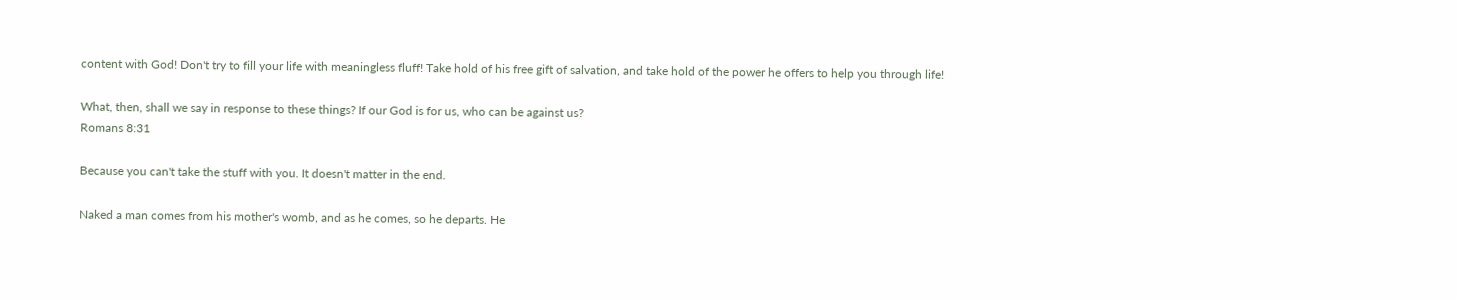content with God! Don't try to fill your life with meaningless fluff! Take hold of his free gift of salvation, and take hold of the power he offers to help you through life!

What, then, shall we say in response to these things? If our God is for us, who can be against us?
Romans 8:31

Because you can't take the stuff with you. It doesn't matter in the end.

Naked a man comes from his mother's womb, and as he comes, so he departs. He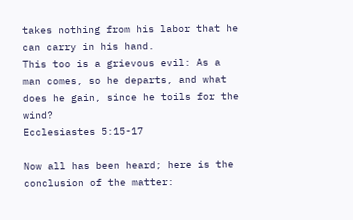takes nothing from his labor that he can carry in his hand.
This too is a grievous evil: As a man comes, so he departs, and what does he gain, since he toils for the wind?
Ecclesiastes 5:15-17

Now all has been heard; here is the conclusion of the matter: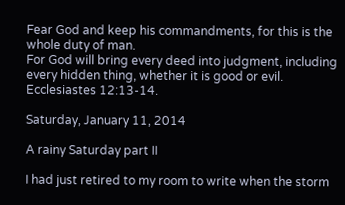Fear God and keep his commandments, for this is the whole duty of man.
For God will bring every deed into judgment, including every hidden thing, whether it is good or evil.
Ecclesiastes 12:13-14.

Saturday, January 11, 2014

A rainy Saturday part II

I had just retired to my room to write when the storm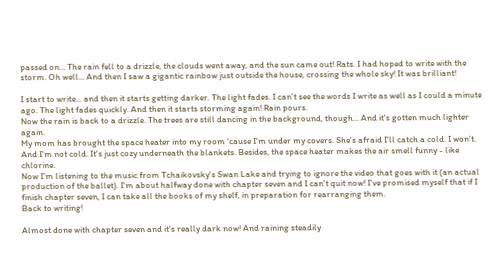passed on... The rain fell to a drizzle, the clouds went away, and the sun came out! Rats. I had hoped to write with the storm. Oh well... And then I saw a gigantic rainbow just outside the house, crossing the whole sky! It was brilliant!

I start to write... and then it starts getting darker. The light fades. I can't see the words I write as well as I could a minute ago. The light fades quickly. And then it starts storming again! Rain pours.
Now the rain is back to a drizzle. The trees are still dancing in the background, though... And it's gotten much lighter again.
My mom has brought the space heater into my room 'cause I'm under my covers. She's afraid I'll catch a cold. I won't. And I'm not cold. It's just cozy underneath the blankets. Besides, the space heater makes the air smell funny - like chlorine.
Now I'm listening to the music from Tchaikovsky's Swan Lake and trying to ignore the video that goes with it (an actual production of the ballet). I'm about halfway done with chapter seven and I can't quit now! I've promised myself that if I finish chapter seven, I can take all the books of my shelf, in preparation for rearranging them.
Back to writing!

Almost done with chapter seven and it's really dark now! And raining steadily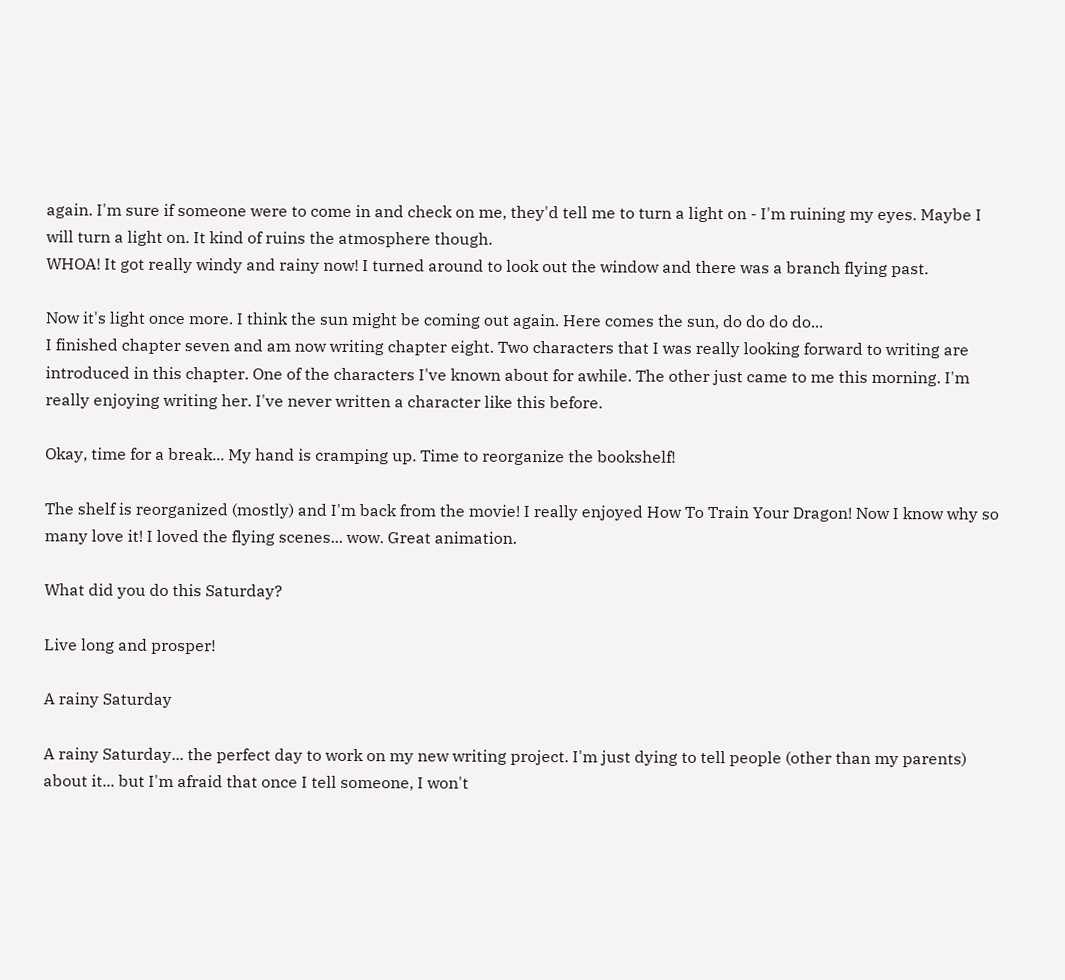again. I'm sure if someone were to come in and check on me, they'd tell me to turn a light on - I'm ruining my eyes. Maybe I will turn a light on. It kind of ruins the atmosphere though.
WHOA! It got really windy and rainy now! I turned around to look out the window and there was a branch flying past.

Now it's light once more. I think the sun might be coming out again. Here comes the sun, do do do do...
I finished chapter seven and am now writing chapter eight. Two characters that I was really looking forward to writing are introduced in this chapter. One of the characters I've known about for awhile. The other just came to me this morning. I'm really enjoying writing her. I've never written a character like this before.

Okay, time for a break... My hand is cramping up. Time to reorganize the bookshelf!

The shelf is reorganized (mostly) and I'm back from the movie! I really enjoyed How To Train Your Dragon! Now I know why so many love it! I loved the flying scenes... wow. Great animation.

What did you do this Saturday?

Live long and prosper!

A rainy Saturday

A rainy Saturday... the perfect day to work on my new writing project. I'm just dying to tell people (other than my parents) about it... but I'm afraid that once I tell someone, I won't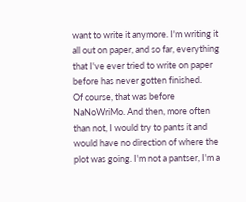want to write it anymore. I'm writing it all out on paper, and so far, everything that I've ever tried to write on paper before has never gotten finished.
Of course, that was before NaNoWriMo. And then, more often than not, I would try to pants it and would have no direction of where the plot was going. I'm not a pantser, I'm a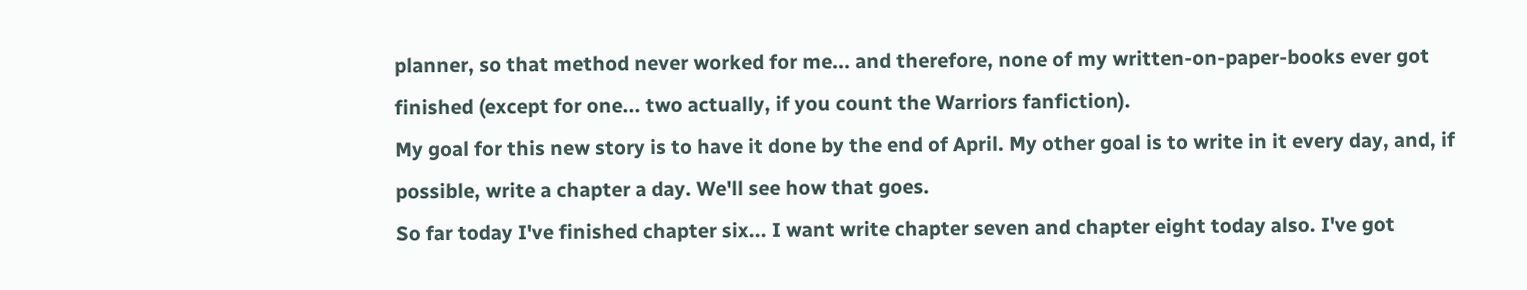planner, so that method never worked for me... and therefore, none of my written-on-paper-books ever got finished (except for one... two actually, if you count the Warriors fanfiction).
My goal for this new story is to have it done by the end of April. My other goal is to write in it every day, and, if possible, write a chapter a day. We'll see how that goes.
So far today I've finished chapter six... I want write chapter seven and chapter eight today also. I've got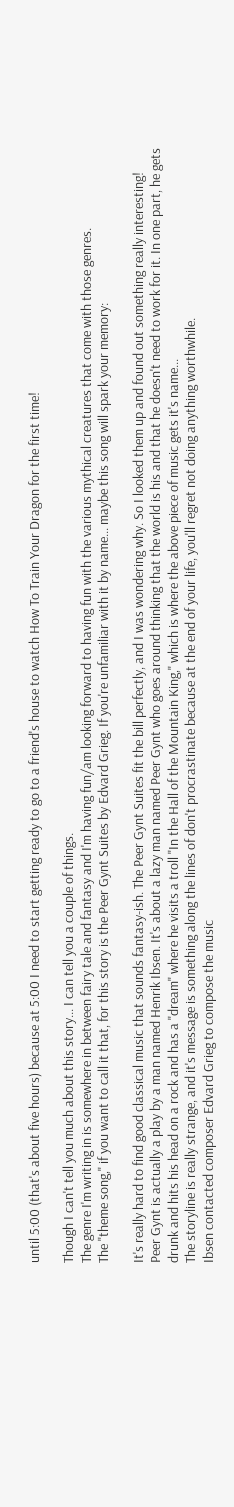until 5:00 (that's about five hours) because at 5:00 I need to start getting ready to go to a friend's house to watch How To Train Your Dragon for the first time!

Though I can't tell you much about this story... I can tell you a couple of things.
The genre I'm writing in is somewhere in between fairy tale and fantasy and I'm having fun/am looking forward to having fun with the various mythical creatures that come with those genres.
The "theme song," if you want to call it that, for this story is the Peer Gynt Suites by Edvard Grieg. If you're unfamiliar with it by name... maybe this song will spark your memory:

It's really hard to find good classical music that sounds fantasy-ish. The Peer Gynt Suites fit the bill perfectly, and I was wondering why. So I looked them up and found out something really interesting!
Peer Gynt is actually a play by a man named Henrik Ibsen. It's about a lazy man named Peer Gynt who goes around thinking that the world is his and that he doesn't need to work for it. In one part, he gets drunk and hits his head on a rock and has a "dream" where he visits a troll "In the Hall of the Mountain King," which is where the above piece of music gets it's name...
The storyline is really strange, and it's message is something along the lines of don't procrastinate because at the end of your life, you'll regret not doing anything worthwhile.
Ibsen contacted composer Edvard Grieg to compose the music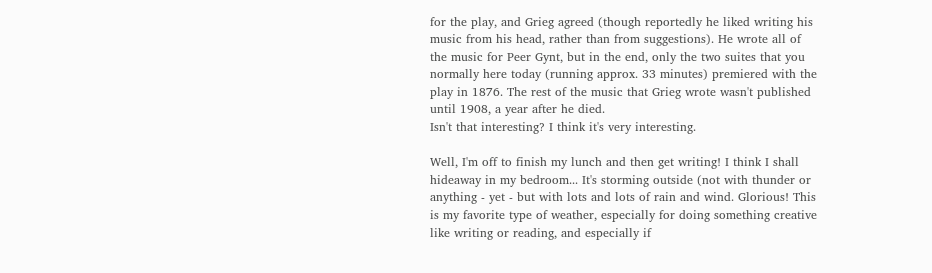for the play, and Grieg agreed (though reportedly he liked writing his music from his head, rather than from suggestions). He wrote all of the music for Peer Gynt, but in the end, only the two suites that you normally here today (running approx. 33 minutes) premiered with the play in 1876. The rest of the music that Grieg wrote wasn't published until 1908, a year after he died.
Isn't that interesting? I think it's very interesting.

Well, I'm off to finish my lunch and then get writing! I think I shall hideaway in my bedroom... It's storming outside (not with thunder or anything - yet - but with lots and lots of rain and wind. Glorious! This is my favorite type of weather, especially for doing something creative like writing or reading, and especially if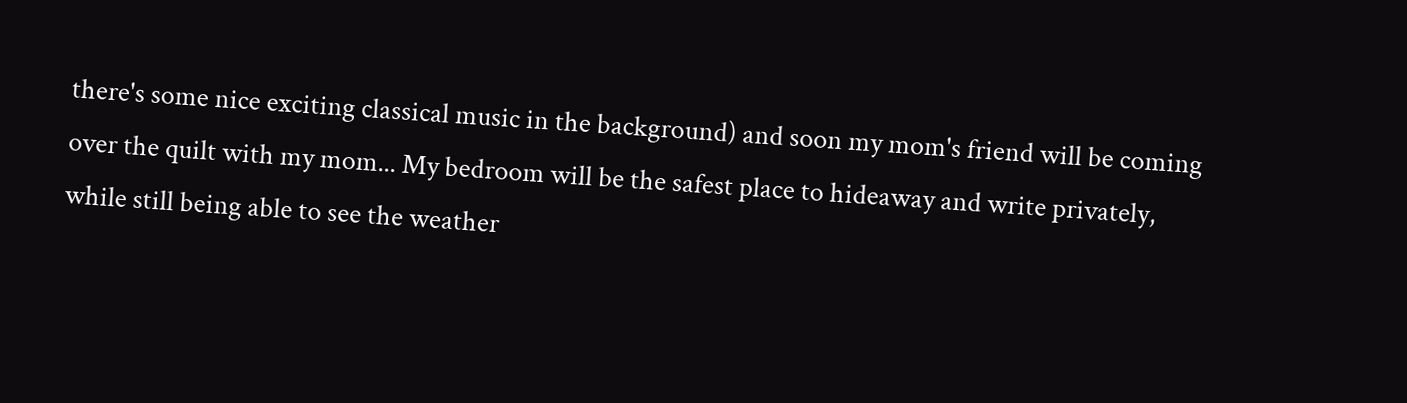there's some nice exciting classical music in the background) and soon my mom's friend will be coming over the quilt with my mom... My bedroom will be the safest place to hideaway and write privately, while still being able to see the weather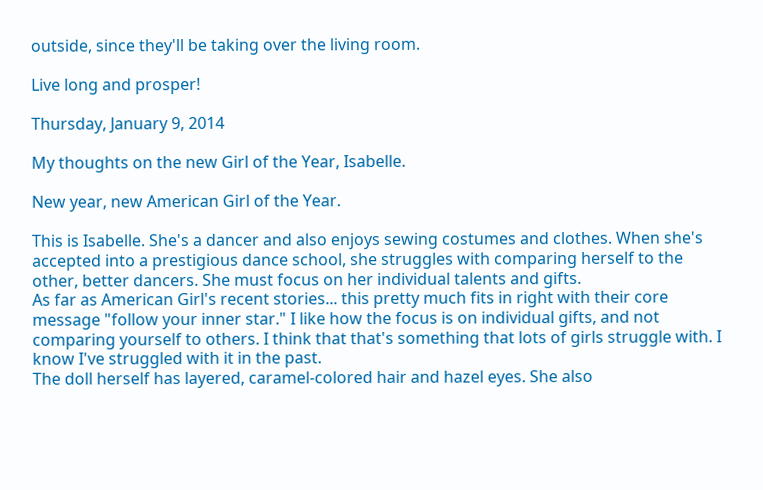outside, since they'll be taking over the living room.

Live long and prosper!

Thursday, January 9, 2014

My thoughts on the new Girl of the Year, Isabelle.

New year, new American Girl of the Year.

This is Isabelle. She's a dancer and also enjoys sewing costumes and clothes. When she's accepted into a prestigious dance school, she struggles with comparing herself to the other, better dancers. She must focus on her individual talents and gifts.
As far as American Girl's recent stories... this pretty much fits in right with their core message "follow your inner star." I like how the focus is on individual gifts, and not comparing yourself to others. I think that that's something that lots of girls struggle with. I know I've struggled with it in the past.
The doll herself has layered, caramel-colored hair and hazel eyes. She also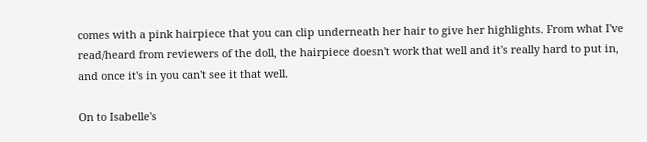comes with a pink hairpiece that you can clip underneath her hair to give her highlights. From what I've read/heard from reviewers of the doll, the hairpiece doesn't work that well and it's really hard to put in, and once it's in you can't see it that well.

On to Isabelle's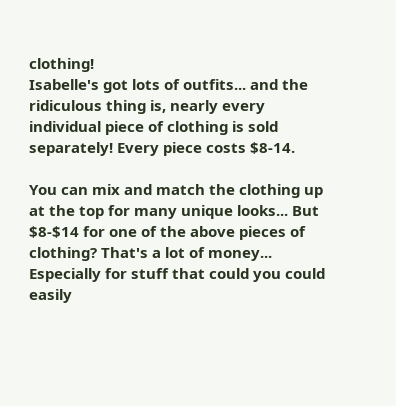clothing!
Isabelle's got lots of outfits... and the ridiculous thing is, nearly every individual piece of clothing is sold separately! Every piece costs $8-14.

You can mix and match the clothing up at the top for many unique looks... But $8-$14 for one of the above pieces of clothing? That's a lot of money... Especially for stuff that could you could easily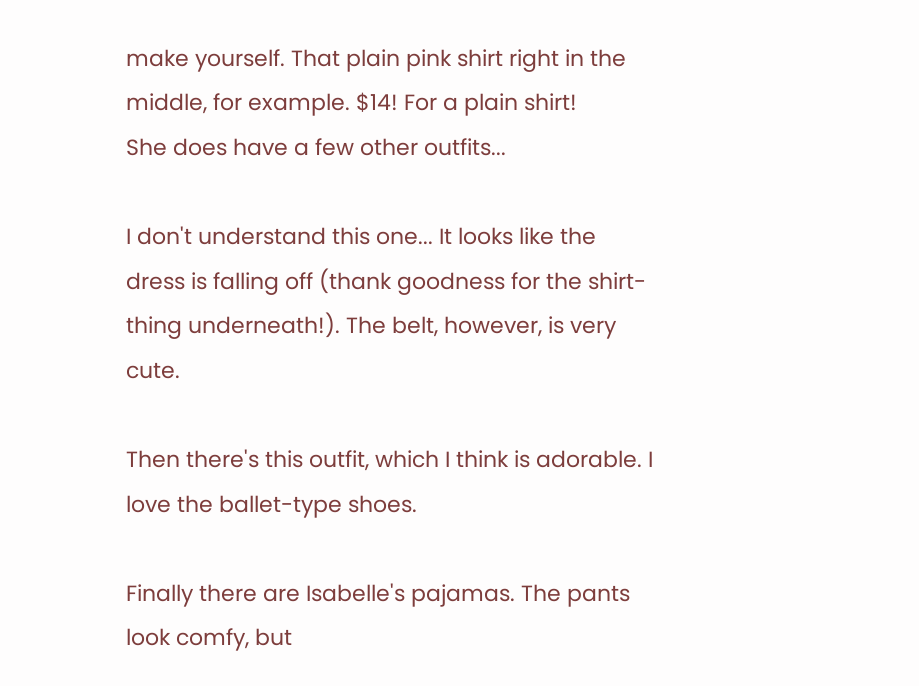make yourself. That plain pink shirt right in the middle, for example. $14! For a plain shirt!
She does have a few other outfits...

I don't understand this one... It looks like the dress is falling off (thank goodness for the shirt-thing underneath!). The belt, however, is very cute.

Then there's this outfit, which I think is adorable. I love the ballet-type shoes.

Finally there are Isabelle's pajamas. The pants look comfy, but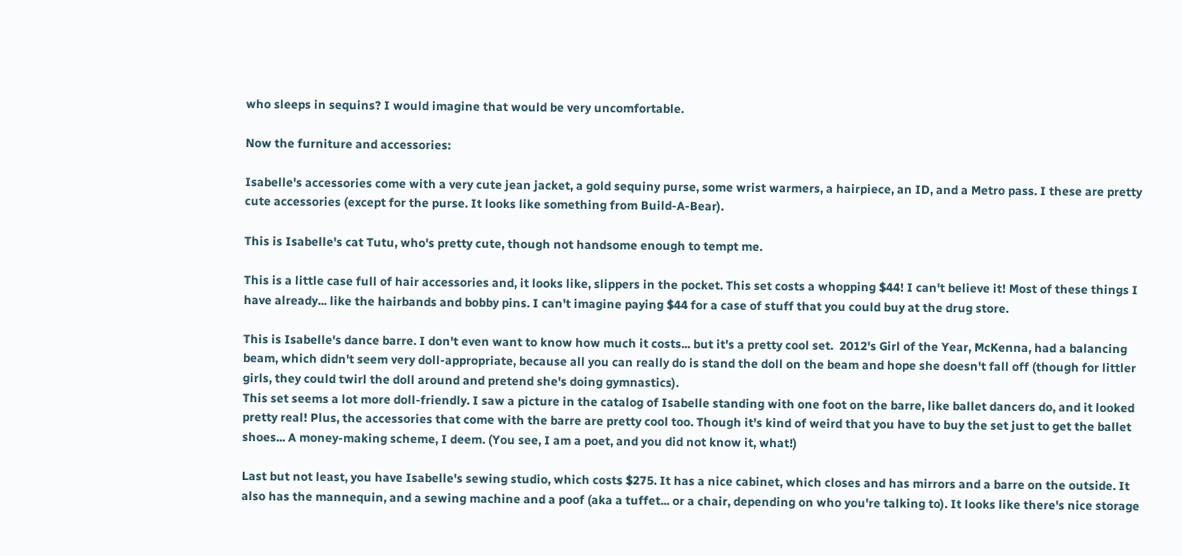who sleeps in sequins? I would imagine that would be very uncomfortable.

Now the furniture and accessories:

Isabelle's accessories come with a very cute jean jacket, a gold sequiny purse, some wrist warmers, a hairpiece, an ID, and a Metro pass. I these are pretty cute accessories (except for the purse. It looks like something from Build-A-Bear).

This is Isabelle's cat Tutu, who's pretty cute, though not handsome enough to tempt me.

This is a little case full of hair accessories and, it looks like, slippers in the pocket. This set costs a whopping $44! I can't believe it! Most of these things I have already... like the hairbands and bobby pins. I can't imagine paying $44 for a case of stuff that you could buy at the drug store.

This is Isabelle's dance barre. I don't even want to know how much it costs... but it's a pretty cool set.  2012's Girl of the Year, McKenna, had a balancing beam, which didn't seem very doll-appropriate, because all you can really do is stand the doll on the beam and hope she doesn't fall off (though for littler girls, they could twirl the doll around and pretend she's doing gymnastics).
This set seems a lot more doll-friendly. I saw a picture in the catalog of Isabelle standing with one foot on the barre, like ballet dancers do, and it looked pretty real! Plus, the accessories that come with the barre are pretty cool too. Though it's kind of weird that you have to buy the set just to get the ballet shoes... A money-making scheme, I deem. (You see, I am a poet, and you did not know it, what!)

Last but not least, you have Isabelle's sewing studio, which costs $275. It has a nice cabinet, which closes and has mirrors and a barre on the outside. It also has the mannequin, and a sewing machine and a poof (aka a tuffet... or a chair, depending on who you're talking to). It looks like there's nice storage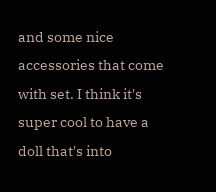and some nice accessories that come with set. I think it's super cool to have a doll that's into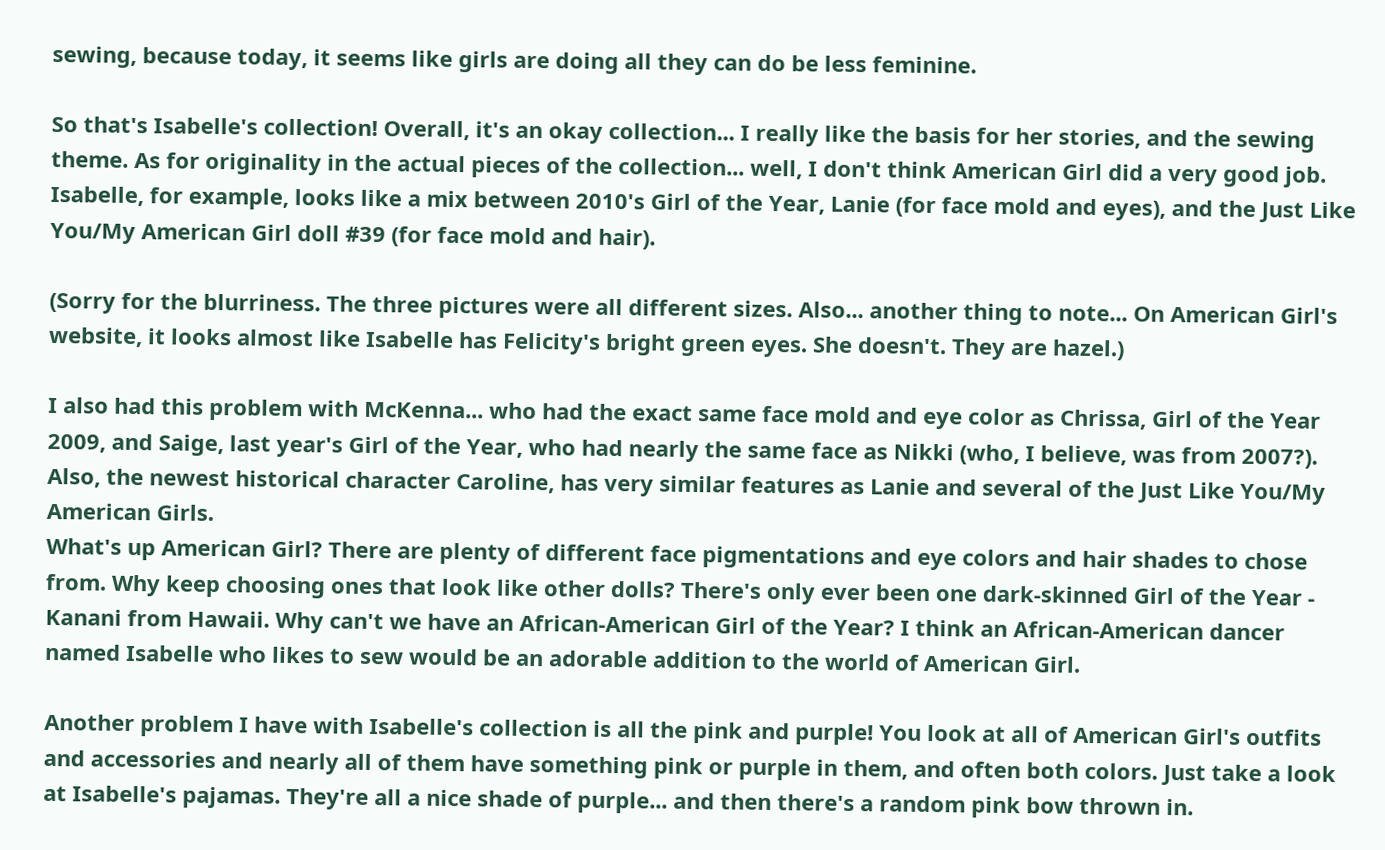sewing, because today, it seems like girls are doing all they can do be less feminine.

So that's Isabelle's collection! Overall, it's an okay collection... I really like the basis for her stories, and the sewing theme. As for originality in the actual pieces of the collection... well, I don't think American Girl did a very good job.
Isabelle, for example, looks like a mix between 2010's Girl of the Year, Lanie (for face mold and eyes), and the Just Like You/My American Girl doll #39 (for face mold and hair).

(Sorry for the blurriness. The three pictures were all different sizes. Also... another thing to note... On American Girl's website, it looks almost like Isabelle has Felicity's bright green eyes. She doesn't. They are hazel.)

I also had this problem with McKenna... who had the exact same face mold and eye color as Chrissa, Girl of the Year 2009, and Saige, last year's Girl of the Year, who had nearly the same face as Nikki (who, I believe, was from 2007?). Also, the newest historical character Caroline, has very similar features as Lanie and several of the Just Like You/My American Girls.
What's up American Girl? There are plenty of different face pigmentations and eye colors and hair shades to chose from. Why keep choosing ones that look like other dolls? There's only ever been one dark-skinned Girl of the Year - Kanani from Hawaii. Why can't we have an African-American Girl of the Year? I think an African-American dancer named Isabelle who likes to sew would be an adorable addition to the world of American Girl.

Another problem I have with Isabelle's collection is all the pink and purple! You look at all of American Girl's outfits and accessories and nearly all of them have something pink or purple in them, and often both colors. Just take a look at Isabelle's pajamas. They're all a nice shade of purple... and then there's a random pink bow thrown in.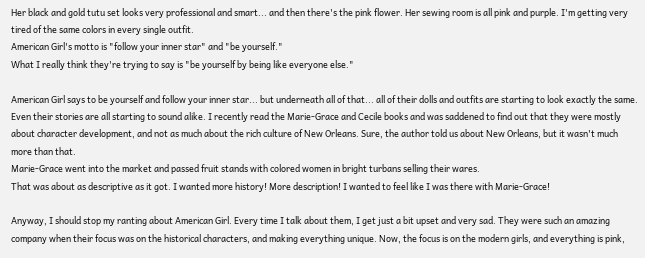Her black and gold tutu set looks very professional and smart... and then there's the pink flower. Her sewing room is all pink and purple. I'm getting very tired of the same colors in every single outfit.
American Girl's motto is "follow your inner star" and "be yourself."
What I really think they're trying to say is "be yourself by being like everyone else."

American Girl says to be yourself and follow your inner star... but underneath all of that... all of their dolls and outfits are starting to look exactly the same. Even their stories are all starting to sound alike. I recently read the Marie-Grace and Cecile books and was saddened to find out that they were mostly about character development, and not as much about the rich culture of New Orleans. Sure, the author told us about New Orleans, but it wasn't much more than that.
Marie-Grace went into the market and passed fruit stands with colored women in bright turbans selling their wares.
That was about as descriptive as it got. I wanted more history! More description! I wanted to feel like I was there with Marie-Grace!

Anyway, I should stop my ranting about American Girl. Every time I talk about them, I get just a bit upset and very sad. They were such an amazing company when their focus was on the historical characters, and making everything unique. Now, the focus is on the modern girls, and everything is pink,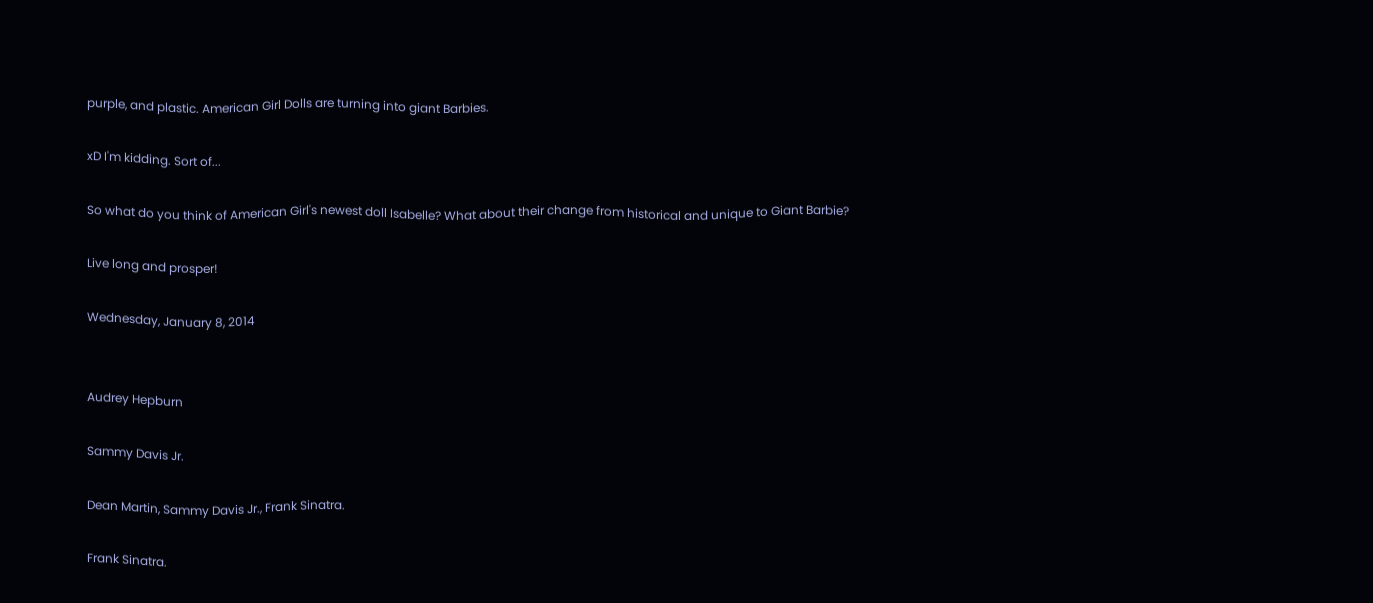purple, and plastic. American Girl Dolls are turning into giant Barbies.

xD I'm kidding. Sort of...

So what do you think of American Girl's newest doll Isabelle? What about their change from historical and unique to Giant Barbie?

Live long and prosper!

Wednesday, January 8, 2014


Audrey Hepburn

Sammy Davis Jr.

Dean Martin, Sammy Davis Jr., Frank Sinatra.

Frank Sinatra.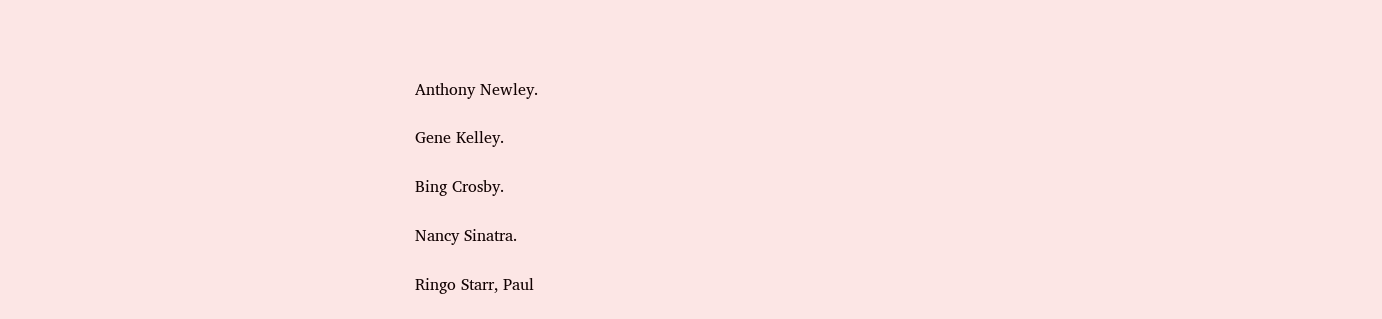Anthony Newley.

Gene Kelley.

Bing Crosby.

Nancy Sinatra.

Ringo Starr, Paul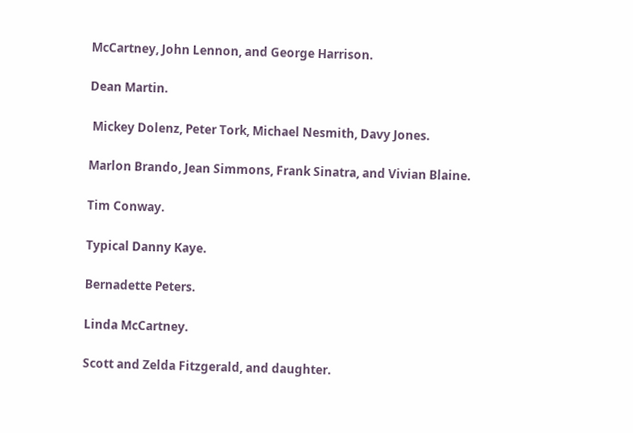McCartney, John Lennon, and George Harrison.

Dean Martin.

 Mickey Dolenz, Peter Tork, Michael Nesmith, Davy Jones.

Marlon Brando, Jean Simmons, Frank Sinatra, and Vivian Blaine.

Tim Conway.

Typical Danny Kaye.

Bernadette Peters.

Linda McCartney.

Scott and Zelda Fitzgerald, and daughter.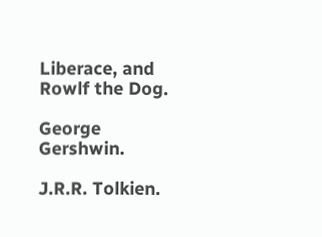Liberace, and Rowlf the Dog.

George Gershwin.

J.R.R. Tolkien.